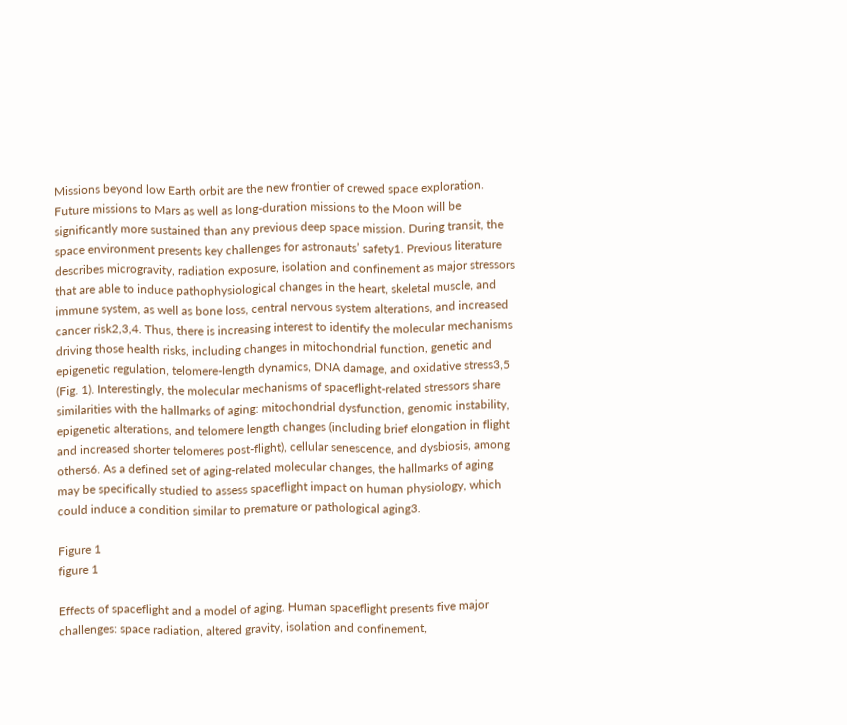Missions beyond low Earth orbit are the new frontier of crewed space exploration. Future missions to Mars as well as long-duration missions to the Moon will be significantly more sustained than any previous deep space mission. During transit, the space environment presents key challenges for astronauts’ safety1. Previous literature describes microgravity, radiation exposure, isolation and confinement as major stressors that are able to induce pathophysiological changes in the heart, skeletal muscle, and immune system, as well as bone loss, central nervous system alterations, and increased cancer risk2,3,4. Thus, there is increasing interest to identify the molecular mechanisms driving those health risks, including changes in mitochondrial function, genetic and epigenetic regulation, telomere-length dynamics, DNA damage, and oxidative stress3,5 (Fig. 1). Interestingly, the molecular mechanisms of spaceflight-related stressors share similarities with the hallmarks of aging: mitochondrial dysfunction, genomic instability, epigenetic alterations, and telomere length changes (including brief elongation in flight and increased shorter telomeres post-flight), cellular senescence, and dysbiosis, among others6. As a defined set of aging-related molecular changes, the hallmarks of aging may be specifically studied to assess spaceflight impact on human physiology, which could induce a condition similar to premature or pathological aging3.

Figure 1
figure 1

Effects of spaceflight and a model of aging. Human spaceflight presents five major challenges: space radiation, altered gravity, isolation and confinement,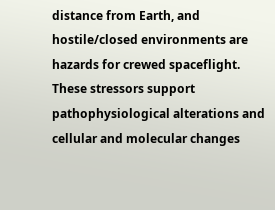distance from Earth, and hostile/closed environments are hazards for crewed spaceflight. These stressors support pathophysiological alterations and cellular and molecular changes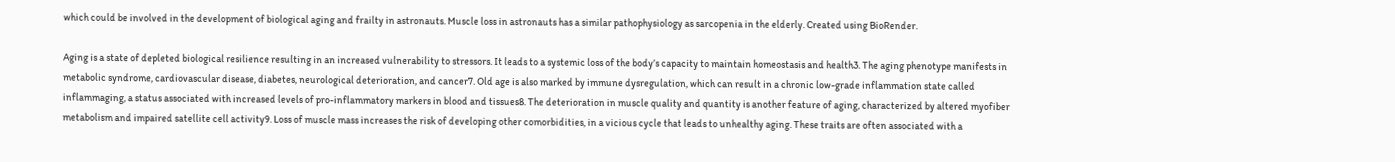which could be involved in the development of biological aging and frailty in astronauts. Muscle loss in astronauts has a similar pathophysiology as sarcopenia in the elderly. Created using BioRender.

Aging is a state of depleted biological resilience resulting in an increased vulnerability to stressors. It leads to a systemic loss of the body’s capacity to maintain homeostasis and health3. The aging phenotype manifests in metabolic syndrome, cardiovascular disease, diabetes, neurological deterioration, and cancer7. Old age is also marked by immune dysregulation, which can result in a chronic low-grade inflammation state called inflammaging, a status associated with increased levels of pro-inflammatory markers in blood and tissues8. The deterioration in muscle quality and quantity is another feature of aging, characterized by altered myofiber metabolism and impaired satellite cell activity9. Loss of muscle mass increases the risk of developing other comorbidities, in a vicious cycle that leads to unhealthy aging. These traits are often associated with a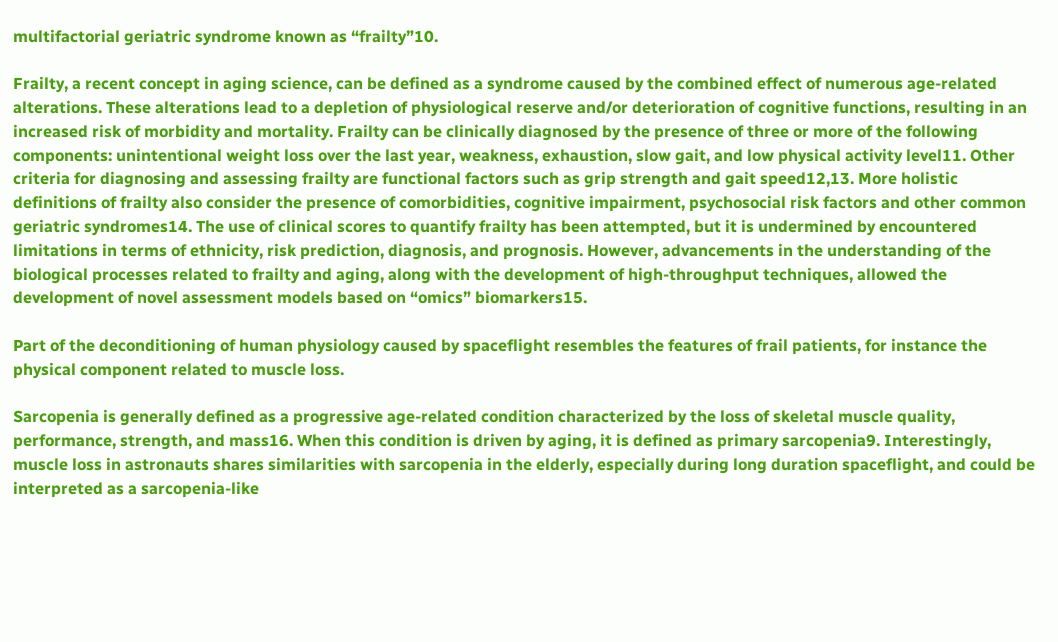multifactorial geriatric syndrome known as “frailty”10.

Frailty, a recent concept in aging science, can be defined as a syndrome caused by the combined effect of numerous age-related alterations. These alterations lead to a depletion of physiological reserve and/or deterioration of cognitive functions, resulting in an increased risk of morbidity and mortality. Frailty can be clinically diagnosed by the presence of three or more of the following components: unintentional weight loss over the last year, weakness, exhaustion, slow gait, and low physical activity level11. Other criteria for diagnosing and assessing frailty are functional factors such as grip strength and gait speed12,13. More holistic definitions of frailty also consider the presence of comorbidities, cognitive impairment, psychosocial risk factors and other common geriatric syndromes14. The use of clinical scores to quantify frailty has been attempted, but it is undermined by encountered limitations in terms of ethnicity, risk prediction, diagnosis, and prognosis. However, advancements in the understanding of the biological processes related to frailty and aging, along with the development of high-throughput techniques, allowed the development of novel assessment models based on “omics” biomarkers15.

Part of the deconditioning of human physiology caused by spaceflight resembles the features of frail patients, for instance the physical component related to muscle loss.

Sarcopenia is generally defined as a progressive age-related condition characterized by the loss of skeletal muscle quality, performance, strength, and mass16. When this condition is driven by aging, it is defined as primary sarcopenia9. Interestingly, muscle loss in astronauts shares similarities with sarcopenia in the elderly, especially during long duration spaceflight, and could be interpreted as a sarcopenia-like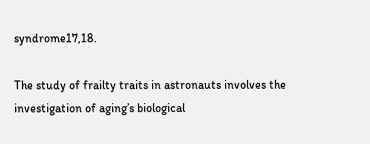syndrome17,18.

The study of frailty traits in astronauts involves the investigation of aging’s biological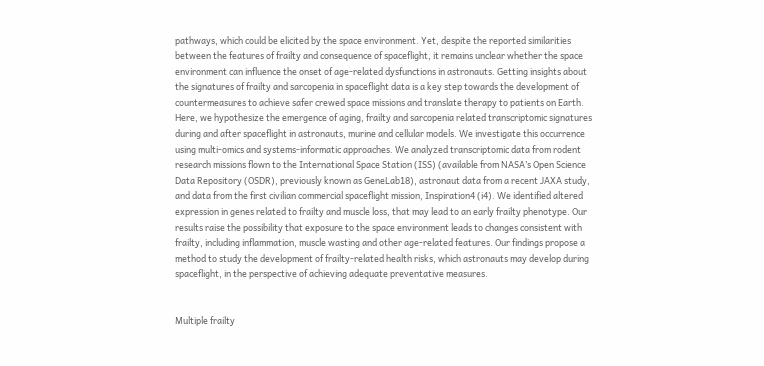pathways, which could be elicited by the space environment. Yet, despite the reported similarities between the features of frailty and consequence of spaceflight, it remains unclear whether the space environment can influence the onset of age-related dysfunctions in astronauts. Getting insights about the signatures of frailty and sarcopenia in spaceflight data is a key step towards the development of countermeasures to achieve safer crewed space missions and translate therapy to patients on Earth. Here, we hypothesize the emergence of aging, frailty and sarcopenia related transcriptomic signatures during and after spaceflight in astronauts, murine and cellular models. We investigate this occurrence using multi-omics and systems-informatic approaches. We analyzed transcriptomic data from rodent research missions flown to the International Space Station (ISS) (available from NASA’s Open Science Data Repository (OSDR), previously known as GeneLab18), astronaut data from a recent JAXA study, and data from the first civilian commercial spaceflight mission, Inspiration4 (i4). We identified altered expression in genes related to frailty and muscle loss, that may lead to an early frailty phenotype. Our results raise the possibility that exposure to the space environment leads to changes consistent with frailty, including inflammation, muscle wasting and other age-related features. Our findings propose a method to study the development of frailty-related health risks, which astronauts may develop during spaceflight, in the perspective of achieving adequate preventative measures.


Multiple frailty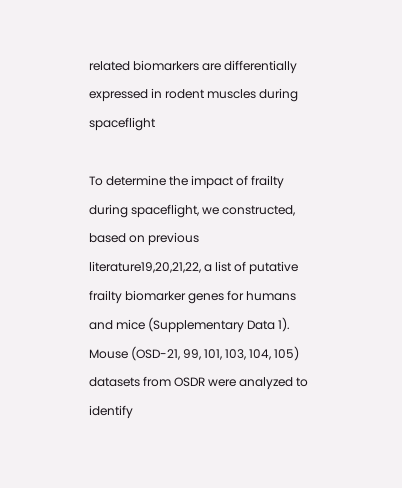related biomarkers are differentially expressed in rodent muscles during spaceflight

To determine the impact of frailty during spaceflight, we constructed, based on previous literature19,20,21,22, a list of putative frailty biomarker genes for humans and mice (Supplementary Data 1). Mouse (OSD-21, 99, 101, 103, 104, 105) datasets from OSDR were analyzed to identify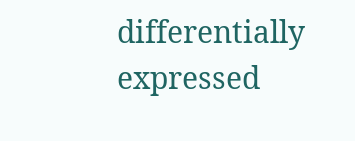differentially expressed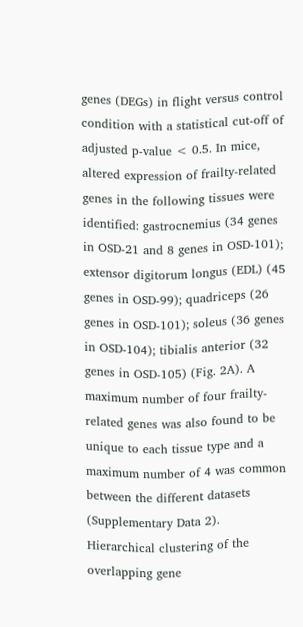genes (DEGs) in flight versus control condition with a statistical cut-off of adjusted p-value < 0.5. In mice, altered expression of frailty-related genes in the following tissues were identified: gastrocnemius (34 genes in OSD-21 and 8 genes in OSD-101); extensor digitorum longus (EDL) (45 genes in OSD-99); quadriceps (26 genes in OSD-101); soleus (36 genes in OSD-104); tibialis anterior (32 genes in OSD-105) (Fig. 2A). A maximum number of four frailty-related genes was also found to be unique to each tissue type and a maximum number of 4 was common between the different datasets (Supplementary Data 2). Hierarchical clustering of the overlapping gene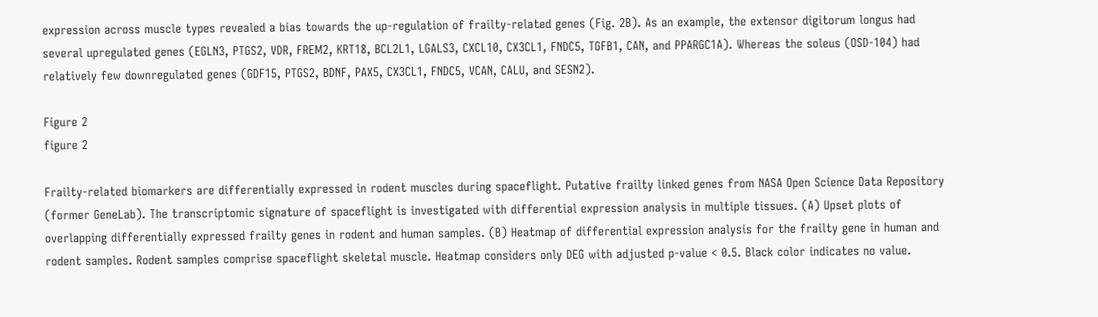expression across muscle types revealed a bias towards the up-regulation of frailty-related genes (Fig. 2B). As an example, the extensor digitorum longus had several upregulated genes (EGLN3, PTGS2, VDR, FREM2, KRT18, BCL2L1, LGALS3, CXCL10, CX3CL1, FNDC5, TGFB1, CAN, and PPARGC1A). Whereas the soleus (OSD-104) had relatively few downregulated genes (GDF15, PTGS2, BDNF, PAX5, CX3CL1, FNDC5, VCAN, CALU, and SESN2).

Figure 2
figure 2

Frailty-related biomarkers are differentially expressed in rodent muscles during spaceflight. Putative frailty linked genes from NASA Open Science Data Repository (former GeneLab). The transcriptomic signature of spaceflight is investigated with differential expression analysis in multiple tissues. (A) Upset plots of overlapping differentially expressed frailty genes in rodent and human samples. (B) Heatmap of differential expression analysis for the frailty gene in human and rodent samples. Rodent samples comprise spaceflight skeletal muscle. Heatmap considers only DEG with adjusted p-value < 0.5. Black color indicates no value.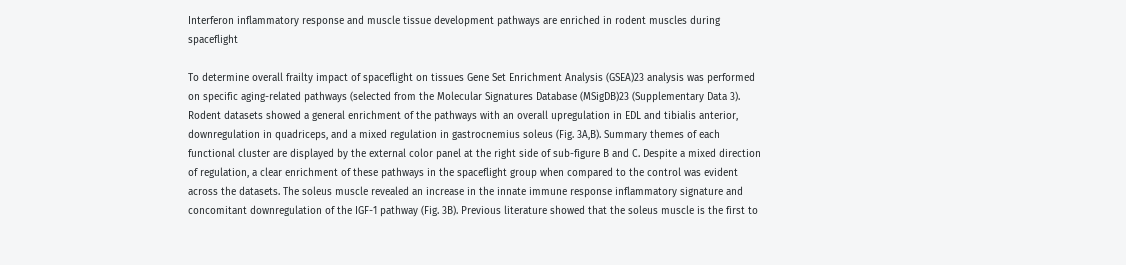Interferon inflammatory response and muscle tissue development pathways are enriched in rodent muscles during spaceflight

To determine overall frailty impact of spaceflight on tissues Gene Set Enrichment Analysis (GSEA)23 analysis was performed on specific aging-related pathways (selected from the Molecular Signatures Database (MSigDB)23 (Supplementary Data 3). Rodent datasets showed a general enrichment of the pathways with an overall upregulation in EDL and tibialis anterior, downregulation in quadriceps, and a mixed regulation in gastrocnemius soleus (Fig. 3A,B). Summary themes of each functional cluster are displayed by the external color panel at the right side of sub-figure B and C. Despite a mixed direction of regulation, a clear enrichment of these pathways in the spaceflight group when compared to the control was evident across the datasets. The soleus muscle revealed an increase in the innate immune response inflammatory signature and concomitant downregulation of the IGF-1 pathway (Fig. 3B). Previous literature showed that the soleus muscle is the first to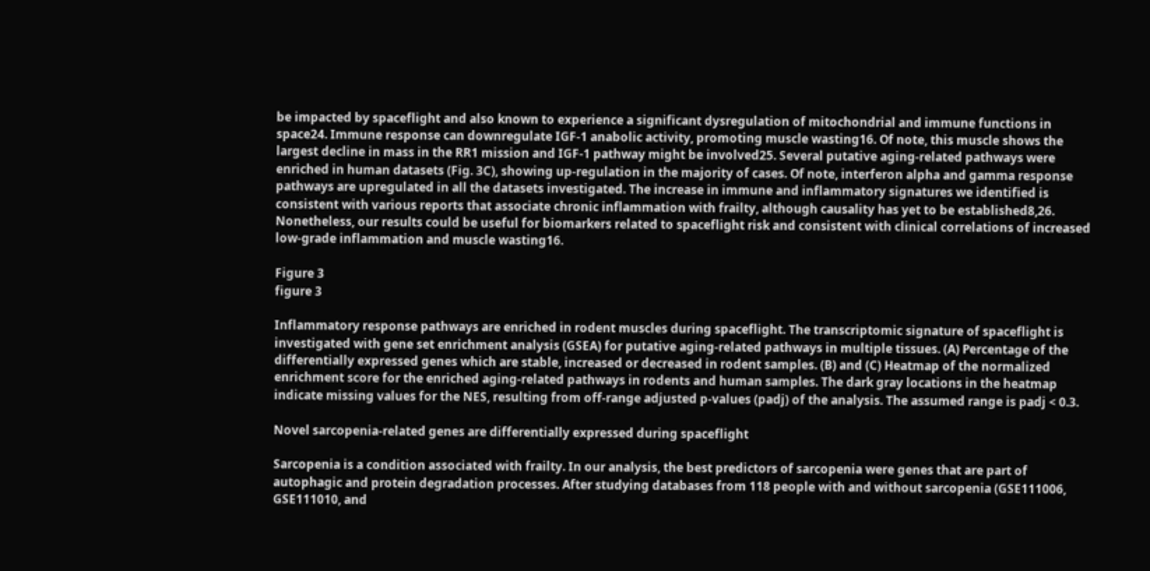be impacted by spaceflight and also known to experience a significant dysregulation of mitochondrial and immune functions in space24. Immune response can downregulate IGF-1 anabolic activity, promoting muscle wasting16. Of note, this muscle shows the largest decline in mass in the RR1 mission and IGF-1 pathway might be involved25. Several putative aging-related pathways were enriched in human datasets (Fig. 3C), showing up-regulation in the majority of cases. Of note, interferon alpha and gamma response pathways are upregulated in all the datasets investigated. The increase in immune and inflammatory signatures we identified is consistent with various reports that associate chronic inflammation with frailty, although causality has yet to be established8,26. Nonetheless, our results could be useful for biomarkers related to spaceflight risk and consistent with clinical correlations of increased low-grade inflammation and muscle wasting16.

Figure 3
figure 3

Inflammatory response pathways are enriched in rodent muscles during spaceflight. The transcriptomic signature of spaceflight is investigated with gene set enrichment analysis (GSEA) for putative aging-related pathways in multiple tissues. (A) Percentage of the differentially expressed genes which are stable, increased or decreased in rodent samples. (B) and (C) Heatmap of the normalized enrichment score for the enriched aging-related pathways in rodents and human samples. The dark gray locations in the heatmap indicate missing values for the NES, resulting from off-range adjusted p-values (padj) of the analysis. The assumed range is padj < 0.3.

Novel sarcopenia-related genes are differentially expressed during spaceflight

Sarcopenia is a condition associated with frailty. In our analysis, the best predictors of sarcopenia were genes that are part of autophagic and protein degradation processes. After studying databases from 118 people with and without sarcopenia (GSE111006, GSE111010, and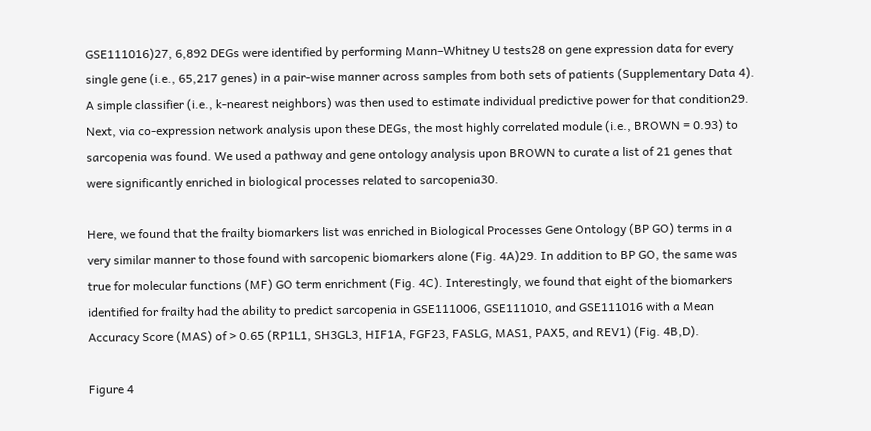GSE111016)27, 6,892 DEGs were identified by performing Mann–Whitney U tests28 on gene expression data for every single gene (i.e., 65,217 genes) in a pair-wise manner across samples from both sets of patients (Supplementary Data 4). A simple classifier (i.e., k-nearest neighbors) was then used to estimate individual predictive power for that condition29. Next, via co-expression network analysis upon these DEGs, the most highly correlated module (i.e., BROWN = 0.93) to sarcopenia was found. We used a pathway and gene ontology analysis upon BROWN to curate a list of 21 genes that were significantly enriched in biological processes related to sarcopenia30.

Here, we found that the frailty biomarkers list was enriched in Biological Processes Gene Ontology (BP GO) terms in a very similar manner to those found with sarcopenic biomarkers alone (Fig. 4A)29. In addition to BP GO, the same was true for molecular functions (MF) GO term enrichment (Fig. 4C). Interestingly, we found that eight of the biomarkers identified for frailty had the ability to predict sarcopenia in GSE111006, GSE111010, and GSE111016 with a Mean Accuracy Score (MAS) of > 0.65 (RP1L1, SH3GL3, HIF1A, FGF23, FASLG, MAS1, PAX5, and REV1) (Fig. 4B,D).

Figure 4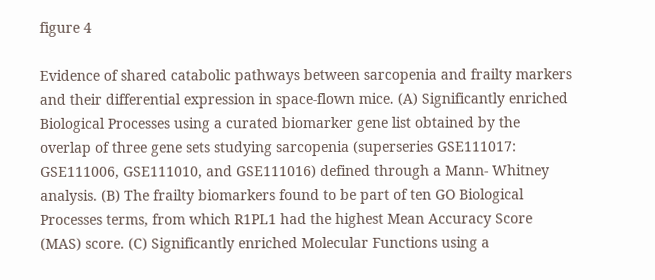figure 4

Evidence of shared catabolic pathways between sarcopenia and frailty markers and their differential expression in space-flown mice. (A) Significantly enriched Biological Processes using a curated biomarker gene list obtained by the overlap of three gene sets studying sarcopenia (superseries GSE111017: GSE111006, GSE111010, and GSE111016) defined through a Mann- Whitney analysis. (B) The frailty biomarkers found to be part of ten GO Biological Processes terms, from which R1PL1 had the highest Mean Accuracy Score (MAS) score. (C) Significantly enriched Molecular Functions using a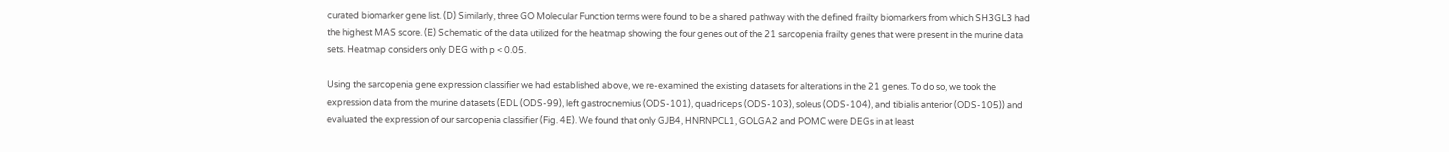curated biomarker gene list. (D) Similarly, three GO Molecular Function terms were found to be a shared pathway with the defined frailty biomarkers from which SH3GL3 had the highest MAS score. (E) Schematic of the data utilized for the heatmap showing the four genes out of the 21 sarcopenia frailty genes that were present in the murine data sets. Heatmap considers only DEG with p < 0.05.

Using the sarcopenia gene expression classifier we had established above, we re-examined the existing datasets for alterations in the 21 genes. To do so, we took the expression data from the murine datasets (EDL (ODS-99), left gastrocnemius (ODS-101), quadriceps (ODS-103), soleus (ODS-104), and tibialis anterior (ODS-105)) and evaluated the expression of our sarcopenia classifier (Fig. 4E). We found that only GJB4, HNRNPCL1, GOLGA2 and POMC were DEGs in at least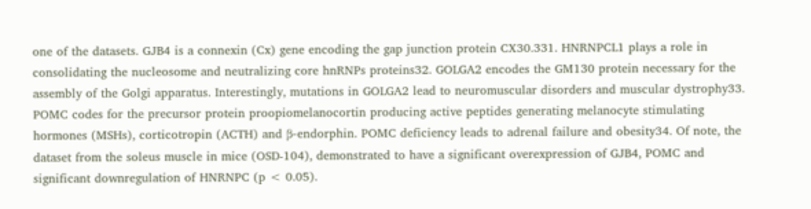one of the datasets. GJB4 is a connexin (Cx) gene encoding the gap junction protein CX30.331. HNRNPCL1 plays a role in consolidating the nucleosome and neutralizing core hnRNPs proteins32. GOLGA2 encodes the GM130 protein necessary for the assembly of the Golgi apparatus. Interestingly, mutations in GOLGA2 lead to neuromuscular disorders and muscular dystrophy33. POMC codes for the precursor protein proopiomelanocortin producing active peptides generating melanocyte stimulating hormones (MSHs), corticotropin (ACTH) and β-endorphin. POMC deficiency leads to adrenal failure and obesity34. Of note, the dataset from the soleus muscle in mice (OSD-104), demonstrated to have a significant overexpression of GJB4, POMC and significant downregulation of HNRNPC (p < 0.05).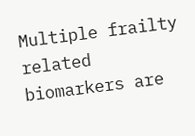Multiple frailty related biomarkers are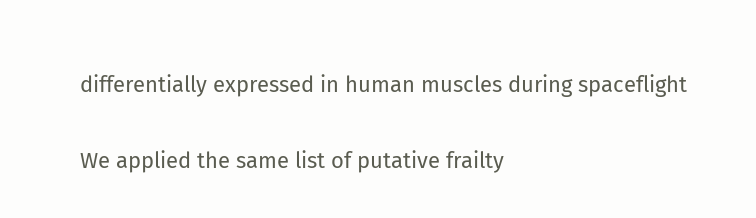differentially expressed in human muscles during spaceflight

We applied the same list of putative frailty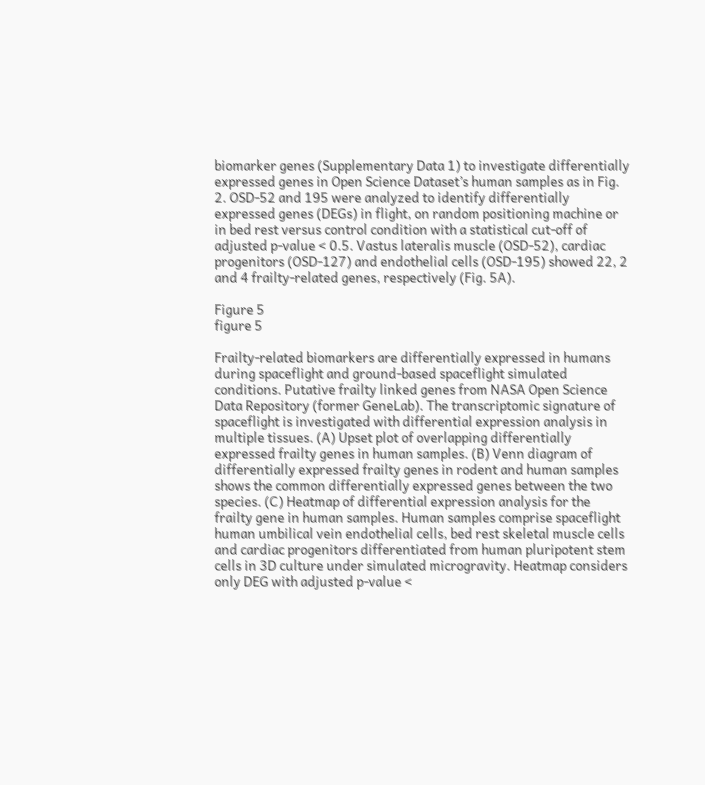biomarker genes (Supplementary Data 1) to investigate differentially expressed genes in Open Science Dataset’s human samples as in Fig. 2. OSD-52 and 195 were analyzed to identify differentially expressed genes (DEGs) in flight, on random positioning machine or in bed rest versus control condition with a statistical cut-off of adjusted p-value < 0.5. Vastus lateralis muscle (OSD-52), cardiac progenitors (OSD-127) and endothelial cells (OSD-195) showed 22, 2 and 4 frailty-related genes, respectively (Fig. 5A).

Figure 5
figure 5

Frailty-related biomarkers are differentially expressed in humans during spaceflight and ground-based spaceflight simulated conditions. Putative frailty linked genes from NASA Open Science Data Repository (former GeneLab). The transcriptomic signature of spaceflight is investigated with differential expression analysis in multiple tissues. (A) Upset plot of overlapping differentially expressed frailty genes in human samples. (B) Venn diagram of differentially expressed frailty genes in rodent and human samples shows the common differentially expressed genes between the two species. (C) Heatmap of differential expression analysis for the frailty gene in human samples. Human samples comprise spaceflight human umbilical vein endothelial cells, bed rest skeletal muscle cells and cardiac progenitors differentiated from human pluripotent stem cells in 3D culture under simulated microgravity. Heatmap considers only DEG with adjusted p-value <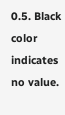0.5. Black color indicates no value.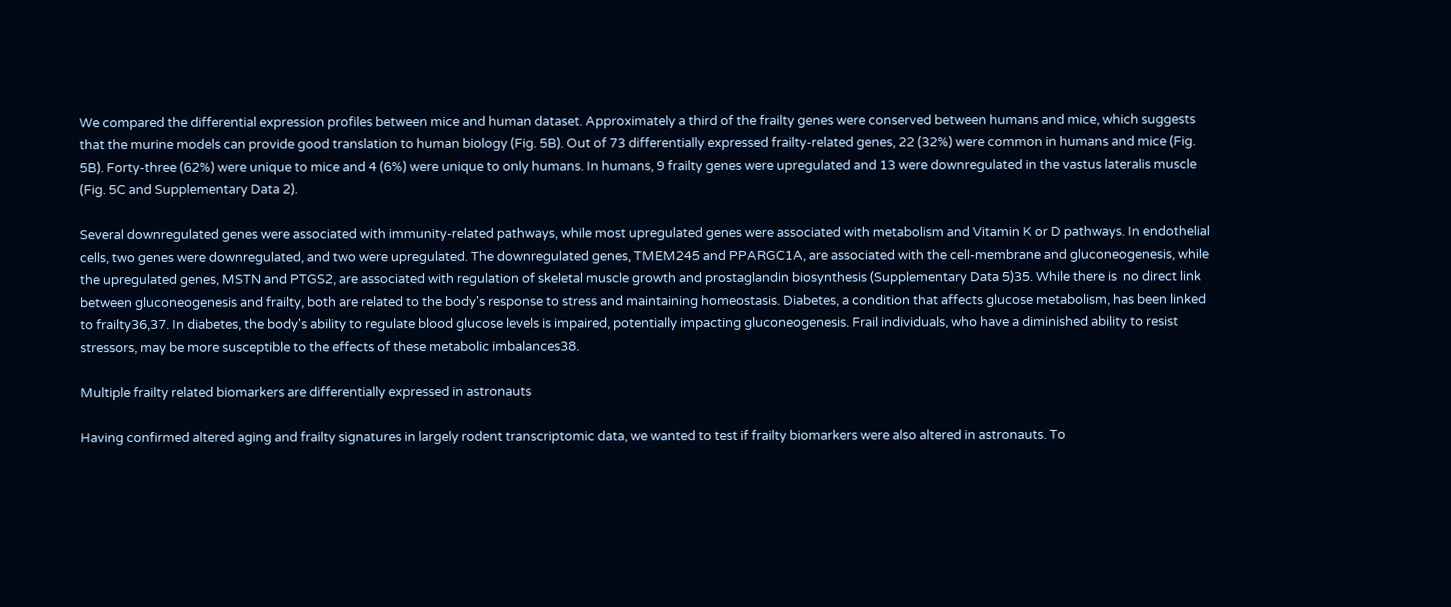We compared the differential expression profiles between mice and human dataset. Approximately a third of the frailty genes were conserved between humans and mice, which suggests that the murine models can provide good translation to human biology (Fig. 5B). Out of 73 differentially expressed frailty-related genes, 22 (32%) were common in humans and mice (Fig. 5B). Forty-three (62%) were unique to mice and 4 (6%) were unique to only humans. In humans, 9 frailty genes were upregulated and 13 were downregulated in the vastus lateralis muscle (Fig. 5C and Supplementary Data 2).

Several downregulated genes were associated with immunity-related pathways, while most upregulated genes were associated with metabolism and Vitamin K or D pathways. In endothelial cells, two genes were downregulated, and two were upregulated. The downregulated genes, TMEM245 and PPARGC1A, are associated with the cell-membrane and gluconeogenesis, while the upregulated genes, MSTN and PTGS2, are associated with regulation of skeletal muscle growth and prostaglandin biosynthesis (Supplementary Data 5)35. While there is  no direct link between gluconeogenesis and frailty, both are related to the body's response to stress and maintaining homeostasis. Diabetes, a condition that affects glucose metabolism, has been linked to frailty36,37. In diabetes, the body's ability to regulate blood glucose levels is impaired, potentially impacting gluconeogenesis. Frail individuals, who have a diminished ability to resist stressors, may be more susceptible to the effects of these metabolic imbalances38.

Multiple frailty related biomarkers are differentially expressed in astronauts

Having confirmed altered aging and frailty signatures in largely rodent transcriptomic data, we wanted to test if frailty biomarkers were also altered in astronauts. To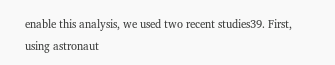enable this analysis, we used two recent studies39. First, using astronaut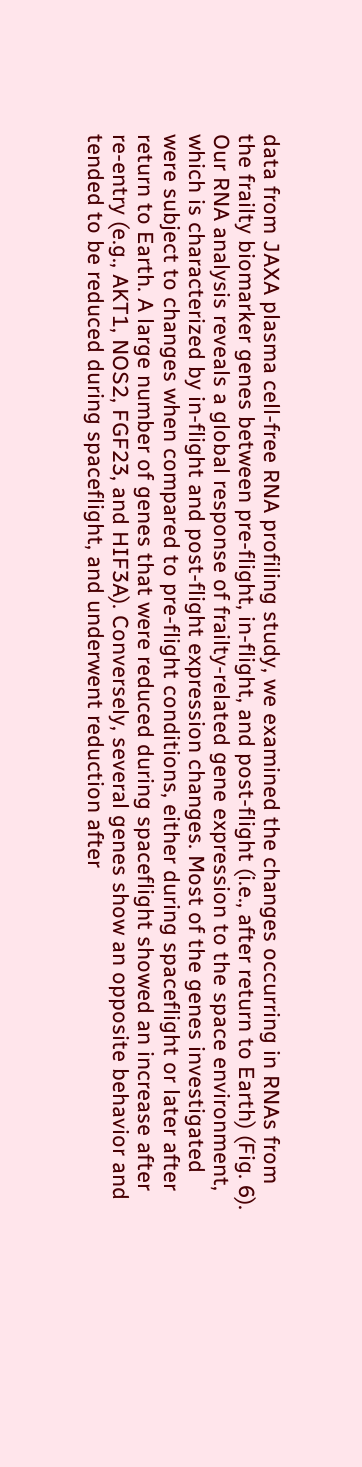data from JAXA plasma cell-free RNA profiling study, we examined the changes occurring in RNAs from the frailty biomarker genes between pre-flight, in-flight, and post-flight (i.e., after return to Earth) (Fig. 6). Our RNA analysis reveals a global response of frailty-related gene expression to the space environment, which is characterized by in-flight and post-flight expression changes. Most of the genes investigated were subject to changes when compared to pre-flight conditions, either during spaceflight or later after return to Earth. A large number of genes that were reduced during spaceflight showed an increase after re-entry (e.g., AKT1, NOS2, FGF23, and HIF3A). Conversely, several genes show an opposite behavior and tended to be reduced during spaceflight, and underwent reduction after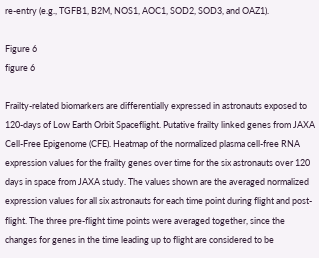re-entry (e.g., TGFB1, B2M, NOS1, AOC1, SOD2, SOD3, and OAZ1).

Figure 6
figure 6

Frailty-related biomarkers are differentially expressed in astronauts exposed to 120-days of Low Earth Orbit Spaceflight. Putative frailty linked genes from JAXA Cell-Free Epigenome (CFE). Heatmap of the normalized plasma cell-free RNA expression values for the frailty genes over time for the six astronauts over 120 days in space from JAXA study. The values shown are the averaged normalized expression values for all six astronauts for each time point during flight and post-flight. The three pre-flight time points were averaged together, since the changes for genes in the time leading up to flight are considered to be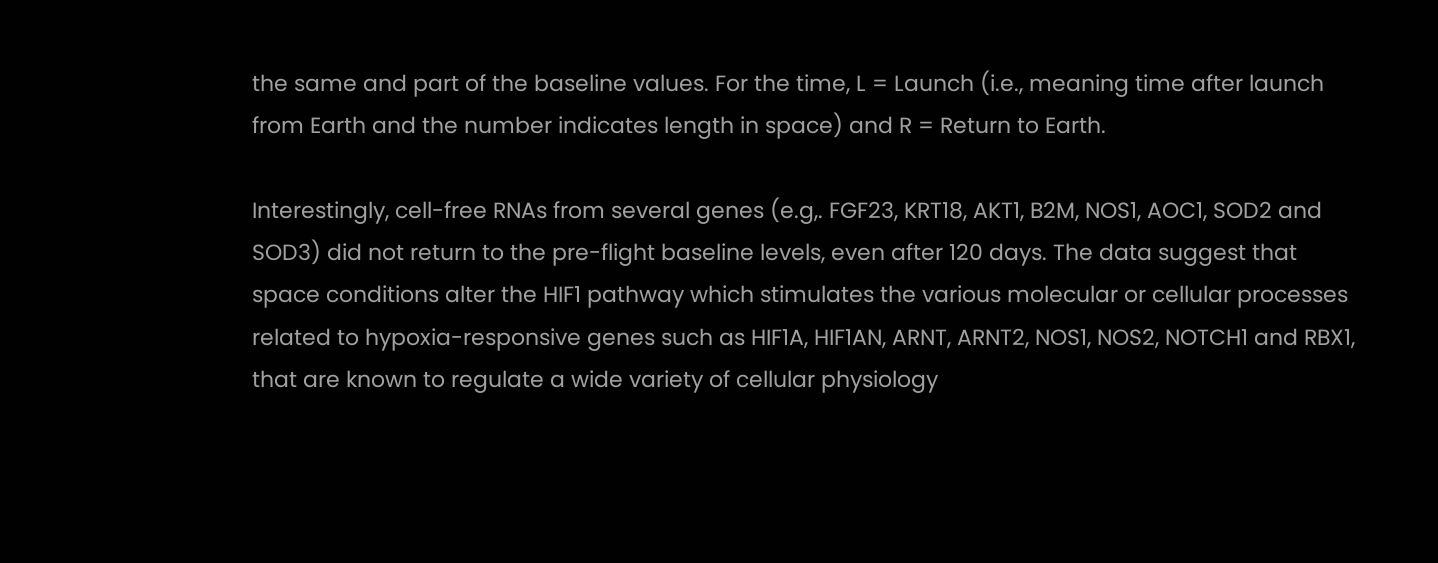the same and part of the baseline values. For the time, L = Launch (i.e., meaning time after launch from Earth and the number indicates length in space) and R = Return to Earth.

Interestingly, cell-free RNAs from several genes (e.g,. FGF23, KRT18, AKT1, B2M, NOS1, AOC1, SOD2 and SOD3) did not return to the pre-flight baseline levels, even after 120 days. The data suggest that space conditions alter the HIF1 pathway which stimulates the various molecular or cellular processes related to hypoxia-responsive genes such as HIF1A, HIF1AN, ARNT, ARNT2, NOS1, NOS2, NOTCH1 and RBX1, that are known to regulate a wide variety of cellular physiology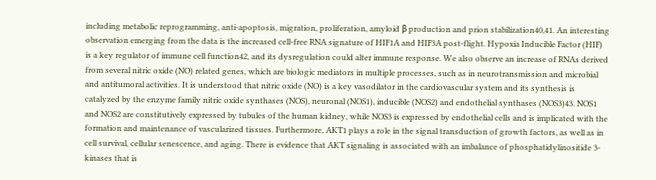including metabolic reprogramming, anti-apoptosis, migration, proliferation, amyloid β production and prion stabilization40,41. An interesting observation emerging from the data is the increased cell-free RNA signature of HIF1A and HIF3A post-flight. Hypoxia Inducible Factor (HIF) is a key regulator of immune cell function42, and its dysregulation could alter immune response. We also observe an increase of RNAs derived from several nitric oxide (NO) related genes, which are biologic mediators in multiple processes, such as in neurotransmission and microbial and antitumoral activities. It is understood that nitric oxide (NO) is a key vasodilator in the cardiovascular system and its synthesis is catalyzed by the enzyme family nitric oxide synthases (NOS), neuronal (NOS1), inducible (NOS2) and endothelial synthases (NOS3)43. NOS1 and NOS2 are constitutively expressed by tubules of the human kidney, while NOS3 is expressed by endothelial cells and is implicated with the formation and maintenance of vascularized tissues. Furthermore, AKT1 plays a role in the signal transduction of growth factors, as well as in cell survival, cellular senescence, and aging. There is evidence that AKT signaling is associated with an imbalance of phosphatidylinositide 3-kinases that is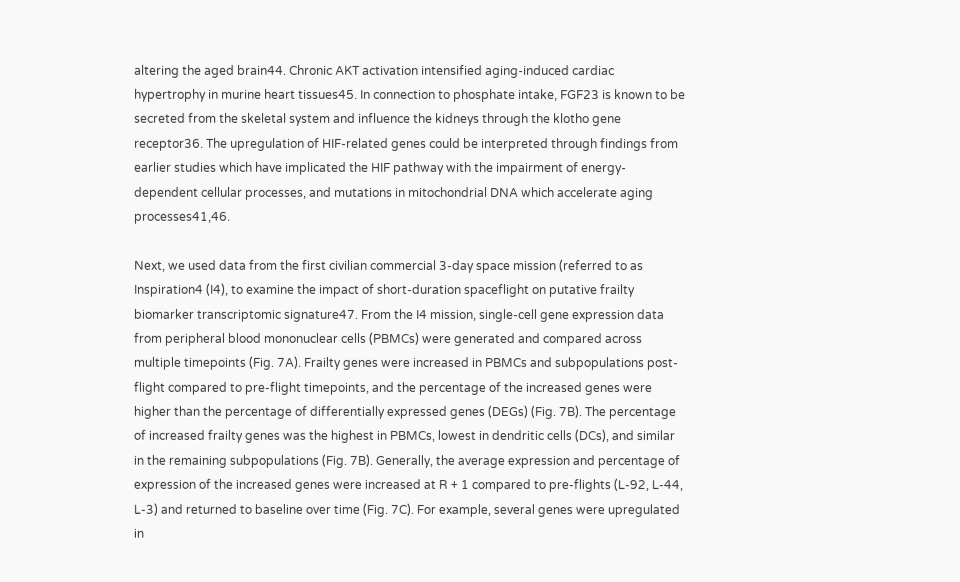altering the aged brain44. Chronic AKT activation intensified aging-induced cardiac hypertrophy in murine heart tissues45. In connection to phosphate intake, FGF23 is known to be secreted from the skeletal system and influence the kidneys through the klotho gene receptor36. The upregulation of HIF-related genes could be interpreted through findings from earlier studies which have implicated the HIF pathway with the impairment of energy-dependent cellular processes, and mutations in mitochondrial DNA which accelerate aging processes41,46.

Next, we used data from the first civilian commercial 3-day space mission (referred to as Inspiration4 (I4), to examine the impact of short-duration spaceflight on putative frailty biomarker transcriptomic signature47. From the I4 mission, single-cell gene expression data from peripheral blood mononuclear cells (PBMCs) were generated and compared across multiple timepoints (Fig. 7A). Frailty genes were increased in PBMCs and subpopulations post-flight compared to pre-flight timepoints, and the percentage of the increased genes were higher than the percentage of differentially expressed genes (DEGs) (Fig. 7B). The percentage of increased frailty genes was the highest in PBMCs, lowest in dendritic cells (DCs), and similar in the remaining subpopulations (Fig. 7B). Generally, the average expression and percentage of expression of the increased genes were increased at R + 1 compared to pre-flights (L-92, L-44, L-3) and returned to baseline over time (Fig. 7C). For example, several genes were upregulated in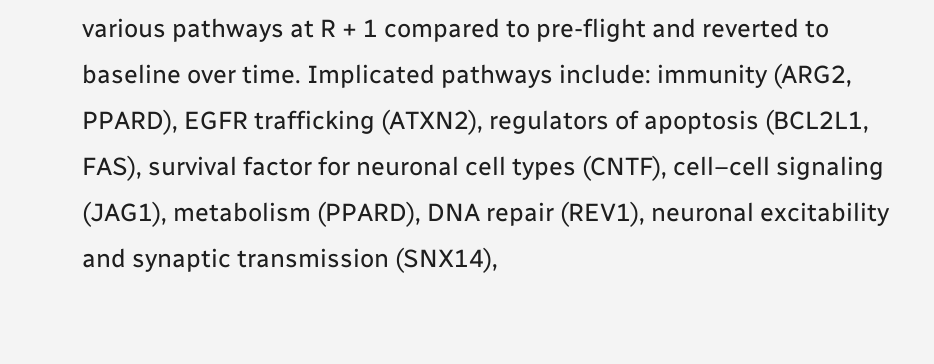various pathways at R + 1 compared to pre-flight and reverted to baseline over time. Implicated pathways include: immunity (ARG2, PPARD), EGFR trafficking (ATXN2), regulators of apoptosis (BCL2L1, FAS), survival factor for neuronal cell types (CNTF), cell–cell signaling (JAG1), metabolism (PPARD), DNA repair (REV1), neuronal excitability and synaptic transmission (SNX14),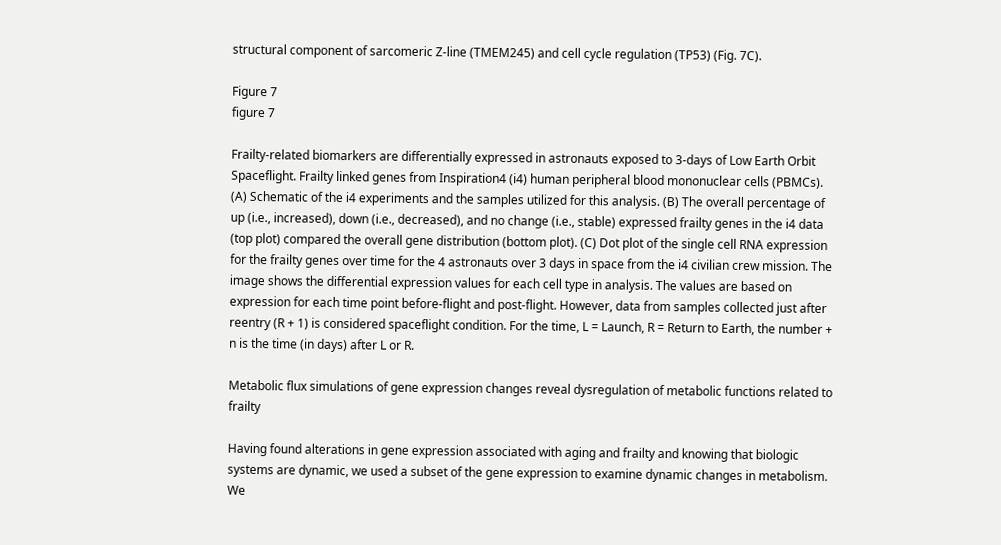structural component of sarcomeric Z-line (TMEM245) and cell cycle regulation (TP53) (Fig. 7C).

Figure 7
figure 7

Frailty-related biomarkers are differentially expressed in astronauts exposed to 3-days of Low Earth Orbit Spaceflight. Frailty linked genes from Inspiration4 (i4) human peripheral blood mononuclear cells (PBMCs). (A) Schematic of the i4 experiments and the samples utilized for this analysis. (B) The overall percentage of up (i.e., increased), down (i.e., decreased), and no change (i.e., stable) expressed frailty genes in the i4 data (top plot) compared the overall gene distribution (bottom plot). (C) Dot plot of the single cell RNA expression for the frailty genes over time for the 4 astronauts over 3 days in space from the i4 civilian crew mission. The image shows the differential expression values for each cell type in analysis. The values are based on expression for each time point before-flight and post-flight. However, data from samples collected just after reentry (R + 1) is considered spaceflight condition. For the time, L = Launch, R = Return to Earth, the number + n is the time (in days) after L or R.

Metabolic flux simulations of gene expression changes reveal dysregulation of metabolic functions related to frailty

Having found alterations in gene expression associated with aging and frailty and knowing that biologic systems are dynamic, we used a subset of the gene expression to examine dynamic changes in metabolism. We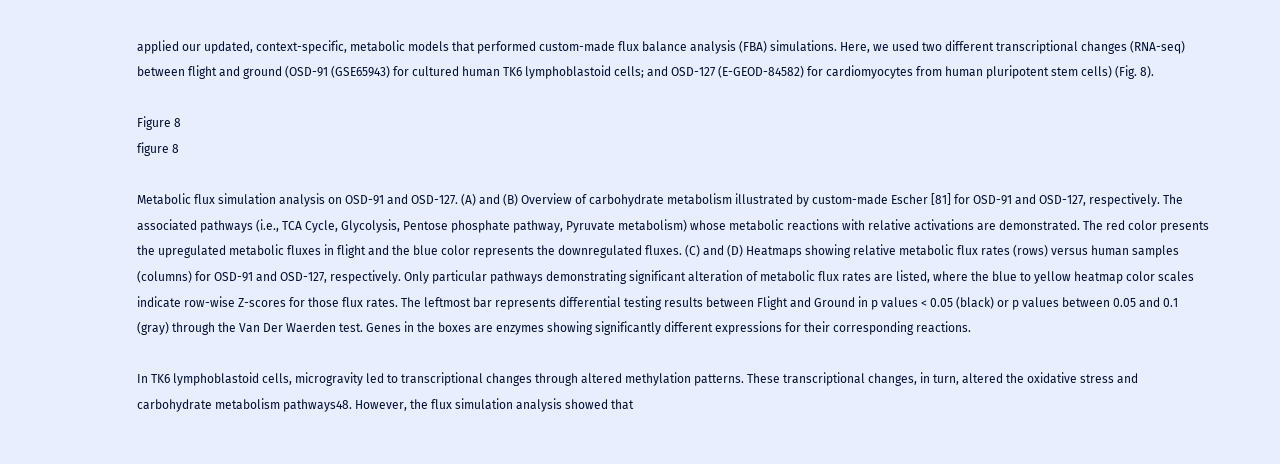applied our updated, context-specific, metabolic models that performed custom-made flux balance analysis (FBA) simulations. Here, we used two different transcriptional changes (RNA-seq) between flight and ground (OSD-91 (GSE65943) for cultured human TK6 lymphoblastoid cells; and OSD-127 (E-GEOD-84582) for cardiomyocytes from human pluripotent stem cells) (Fig. 8).

Figure 8
figure 8

Metabolic flux simulation analysis on OSD-91 and OSD-127. (A) and (B) Overview of carbohydrate metabolism illustrated by custom-made Escher [81] for OSD-91 and OSD-127, respectively. The associated pathways (i.e., TCA Cycle, Glycolysis, Pentose phosphate pathway, Pyruvate metabolism) whose metabolic reactions with relative activations are demonstrated. The red color presents the upregulated metabolic fluxes in flight and the blue color represents the downregulated fluxes. (C) and (D) Heatmaps showing relative metabolic flux rates (rows) versus human samples (columns) for OSD-91 and OSD-127, respectively. Only particular pathways demonstrating significant alteration of metabolic flux rates are listed, where the blue to yellow heatmap color scales indicate row-wise Z-scores for those flux rates. The leftmost bar represents differential testing results between Flight and Ground in p values < 0.05 (black) or p values between 0.05 and 0.1 (gray) through the Van Der Waerden test. Genes in the boxes are enzymes showing significantly different expressions for their corresponding reactions.

In TK6 lymphoblastoid cells, microgravity led to transcriptional changes through altered methylation patterns. These transcriptional changes, in turn, altered the oxidative stress and carbohydrate metabolism pathways48. However, the flux simulation analysis showed that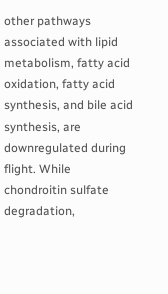other pathways associated with lipid metabolism, fatty acid oxidation, fatty acid synthesis, and bile acid synthesis, are downregulated during flight. While chondroitin sulfate degradation,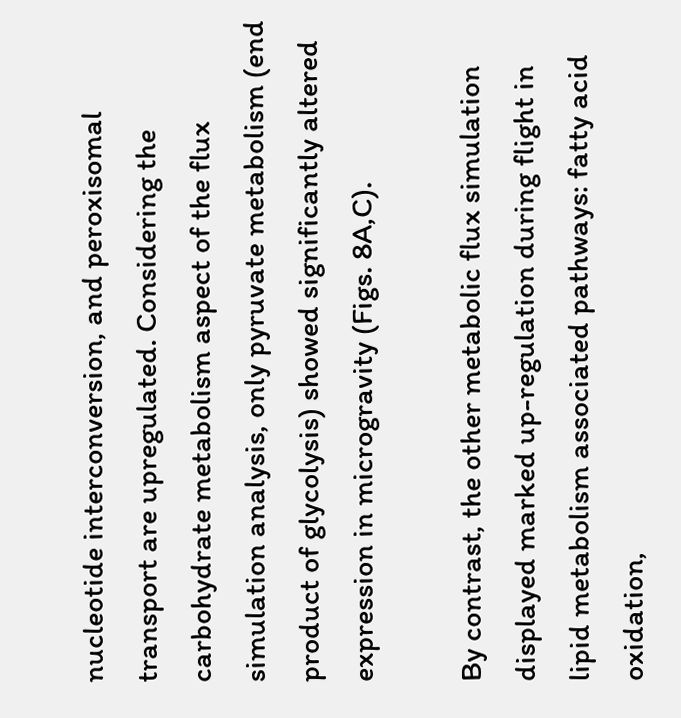nucleotide interconversion, and peroxisomal transport are upregulated. Considering the carbohydrate metabolism aspect of the flux simulation analysis, only pyruvate metabolism (end product of glycolysis) showed significantly altered expression in microgravity (Figs. 8A,C).

By contrast, the other metabolic flux simulation displayed marked up-regulation during flight in lipid metabolism associated pathways: fatty acid oxidation,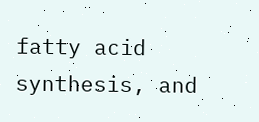fatty acid synthesis, and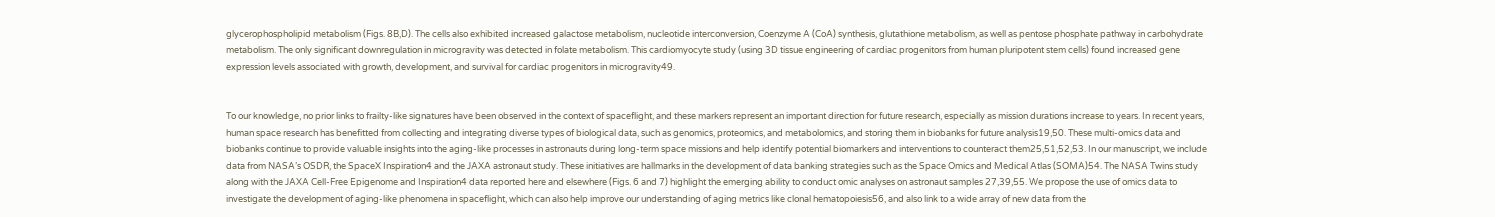glycerophospholipid metabolism (Figs. 8B,D). The cells also exhibited increased galactose metabolism, nucleotide interconversion, Coenzyme A (CoA) synthesis, glutathione metabolism, as well as pentose phosphate pathway in carbohydrate metabolism. The only significant downregulation in microgravity was detected in folate metabolism. This cardiomyocyte study (using 3D tissue engineering of cardiac progenitors from human pluripotent stem cells) found increased gene expression levels associated with growth, development, and survival for cardiac progenitors in microgravity49.


To our knowledge, no prior links to frailty-like signatures have been observed in the context of spaceflight, and these markers represent an important direction for future research, especially as mission durations increase to years. In recent years, human space research has benefitted from collecting and integrating diverse types of biological data, such as genomics, proteomics, and metabolomics, and storing them in biobanks for future analysis19,50. These multi-omics data and biobanks continue to provide valuable insights into the aging-like processes in astronauts during long-term space missions and help identify potential biomarkers and interventions to counteract them25,51,52,53. In our manuscript, we include data from NASA’s OSDR, the SpaceX Inspiration4 and the JAXA astronaut study. These initiatives are hallmarks in the development of data banking strategies such as the Space Omics and Medical Atlas (SOMA)54. The NASA Twins study along with the JAXA Cell-Free Epigenome and Inspiration4 data reported here and elsewhere (Figs. 6 and 7) highlight the emerging ability to conduct omic analyses on astronaut samples 27,39,55. We propose the use of omics data to investigate the development of aging-like phenomena in spaceflight, which can also help improve our understanding of aging metrics like clonal hematopoiesis56, and also link to a wide array of new data from the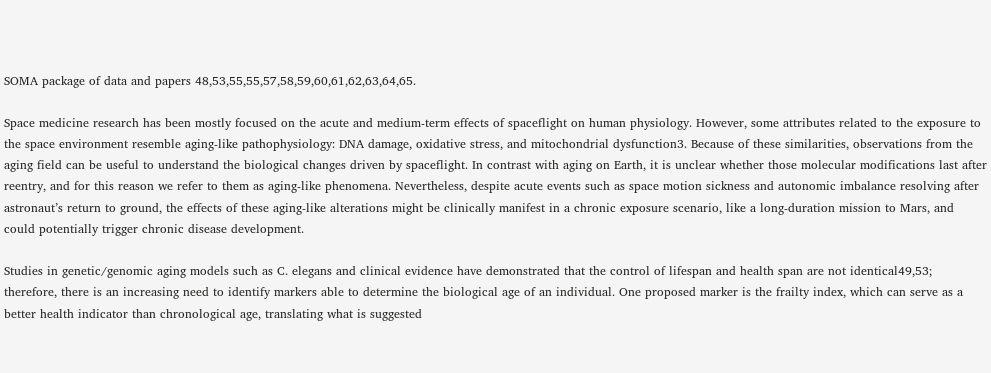SOMA package of data and papers 48,53,55,55,57,58,59,60,61,62,63,64,65.

Space medicine research has been mostly focused on the acute and medium-term effects of spaceflight on human physiology. However, some attributes related to the exposure to the space environment resemble aging-like pathophysiology: DNA damage, oxidative stress, and mitochondrial dysfunction3. Because of these similarities, observations from the aging field can be useful to understand the biological changes driven by spaceflight. In contrast with aging on Earth, it is unclear whether those molecular modifications last after reentry, and for this reason we refer to them as aging-like phenomena. Nevertheless, despite acute events such as space motion sickness and autonomic imbalance resolving after astronaut’s return to ground, the effects of these aging-like alterations might be clinically manifest in a chronic exposure scenario, like a long-duration mission to Mars, and could potentially trigger chronic disease development.

Studies in genetic/genomic aging models such as C. elegans and clinical evidence have demonstrated that the control of lifespan and health span are not identical49,53; therefore, there is an increasing need to identify markers able to determine the biological age of an individual. One proposed marker is the frailty index, which can serve as a better health indicator than chronological age, translating what is suggested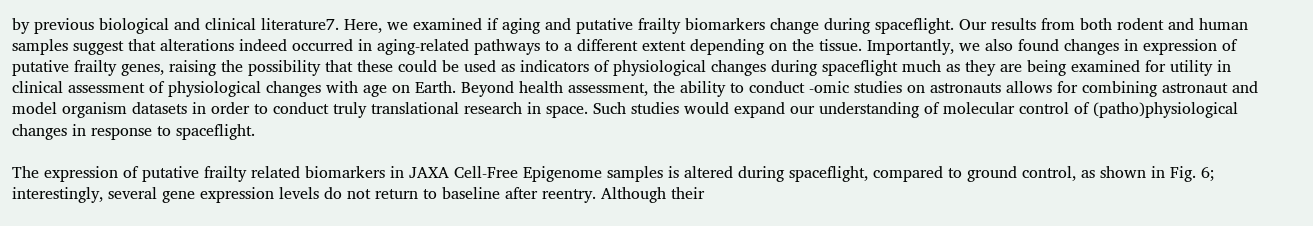by previous biological and clinical literature7. Here, we examined if aging and putative frailty biomarkers change during spaceflight. Our results from both rodent and human samples suggest that alterations indeed occurred in aging-related pathways to a different extent depending on the tissue. Importantly, we also found changes in expression of putative frailty genes, raising the possibility that these could be used as indicators of physiological changes during spaceflight much as they are being examined for utility in clinical assessment of physiological changes with age on Earth. Beyond health assessment, the ability to conduct -omic studies on astronauts allows for combining astronaut and model organism datasets in order to conduct truly translational research in space. Such studies would expand our understanding of molecular control of (patho)physiological changes in response to spaceflight.

The expression of putative frailty related biomarkers in JAXA Cell-Free Epigenome samples is altered during spaceflight, compared to ground control, as shown in Fig. 6; interestingly, several gene expression levels do not return to baseline after reentry. Although their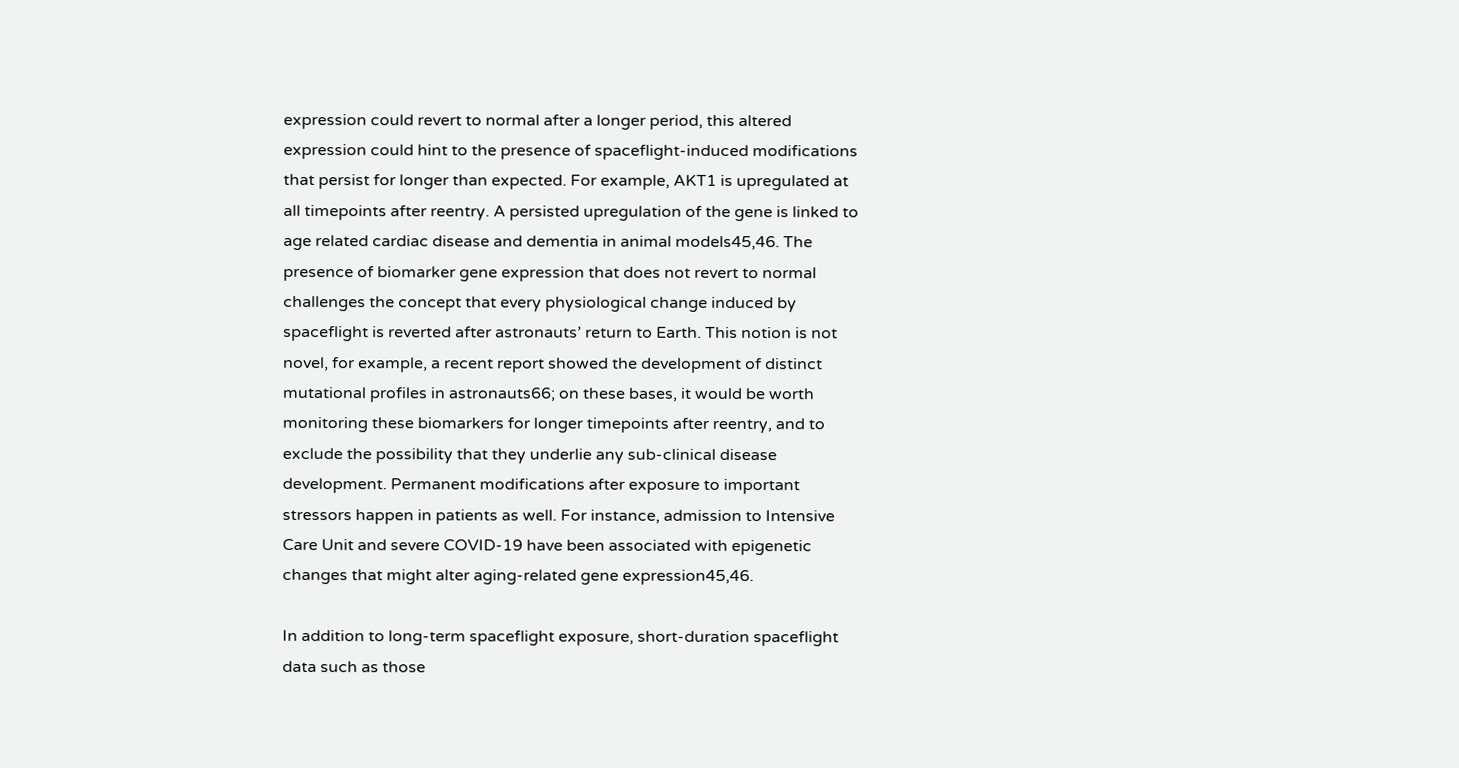expression could revert to normal after a longer period, this altered expression could hint to the presence of spaceflight-induced modifications that persist for longer than expected. For example, AKT1 is upregulated at all timepoints after reentry. A persisted upregulation of the gene is linked to age related cardiac disease and dementia in animal models45,46. The presence of biomarker gene expression that does not revert to normal challenges the concept that every physiological change induced by spaceflight is reverted after astronauts’ return to Earth. This notion is not novel, for example, a recent report showed the development of distinct mutational profiles in astronauts66; on these bases, it would be worth monitoring these biomarkers for longer timepoints after reentry, and to exclude the possibility that they underlie any sub-clinical disease development. Permanent modifications after exposure to important stressors happen in patients as well. For instance, admission to Intensive Care Unit and severe COVID-19 have been associated with epigenetic changes that might alter aging-related gene expression45,46.

In addition to long-term spaceflight exposure, short-duration spaceflight data such as those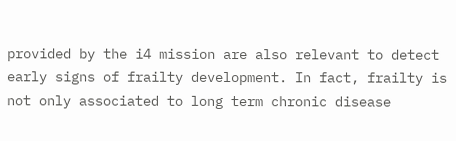provided by the i4 mission are also relevant to detect early signs of frailty development. In fact, frailty is not only associated to long term chronic disease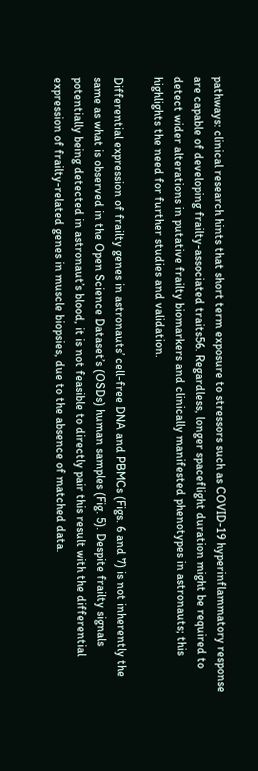pathways: clinical research hints that short term exposure to stressors such as COVID-19 hyperinflammatory response are capable of developing frailty-associated traits56. Regardless, longer spaceflight duration might be required to detect wider alterations in putative frailty biomarkers and clinically manifested phenotypes in astronauts; this highlights the need for further studies and validation.

Differential expression of frailty genes in astronauts’ cell-free DNA and PBMCs (Figs. 6 and 7) is not inherently the same as what is observed in the Open Science Dataset’s (OSDs) human samples (Fig. 5). Despite frailty signals potentially being detected in astronaut’s blood, it is not feasible to directly pair this result with the differential expression of frailty-related genes in muscle biopsies, due to the absence of matched data.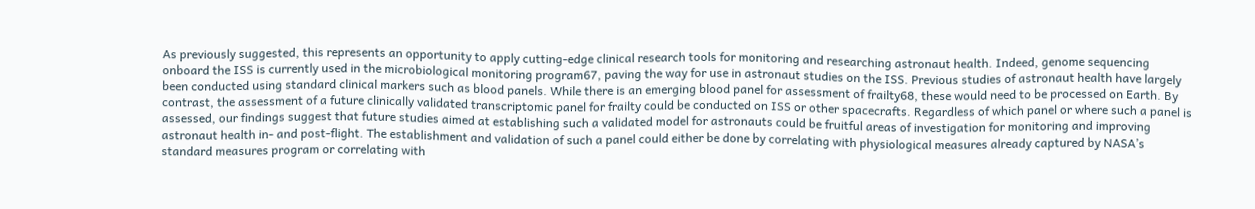As previously suggested, this represents an opportunity to apply cutting-edge clinical research tools for monitoring and researching astronaut health. Indeed, genome sequencing onboard the ISS is currently used in the microbiological monitoring program67, paving the way for use in astronaut studies on the ISS. Previous studies of astronaut health have largely been conducted using standard clinical markers such as blood panels. While there is an emerging blood panel for assessment of frailty68, these would need to be processed on Earth. By contrast, the assessment of a future clinically validated transcriptomic panel for frailty could be conducted on ISS or other spacecrafts. Regardless of which panel or where such a panel is assessed, our findings suggest that future studies aimed at establishing such a validated model for astronauts could be fruitful areas of investigation for monitoring and improving astronaut health in- and post-flight. The establishment and validation of such a panel could either be done by correlating with physiological measures already captured by NASA’s standard measures program or correlating with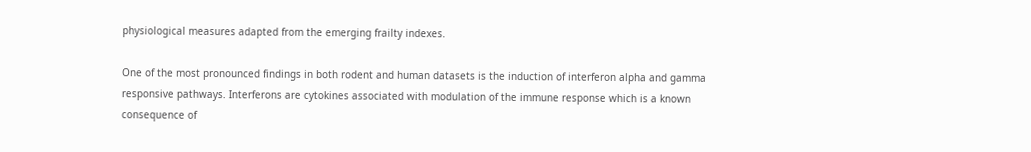physiological measures adapted from the emerging frailty indexes.

One of the most pronounced findings in both rodent and human datasets is the induction of interferon alpha and gamma responsive pathways. Interferons are cytokines associated with modulation of the immune response which is a known consequence of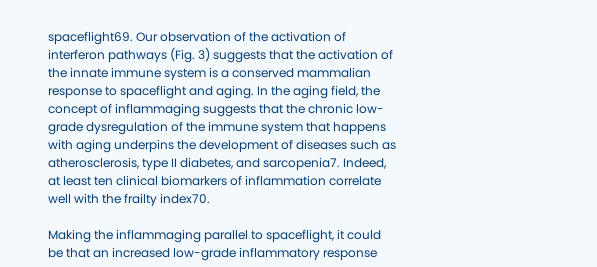spaceflight69. Our observation of the activation of interferon pathways (Fig. 3) suggests that the activation of the innate immune system is a conserved mammalian response to spaceflight and aging. In the aging field, the concept of inflammaging suggests that the chronic low-grade dysregulation of the immune system that happens with aging underpins the development of diseases such as atherosclerosis, type II diabetes, and sarcopenia7. Indeed, at least ten clinical biomarkers of inflammation correlate well with the frailty index70.

Making the inflammaging parallel to spaceflight, it could be that an increased low-grade inflammatory response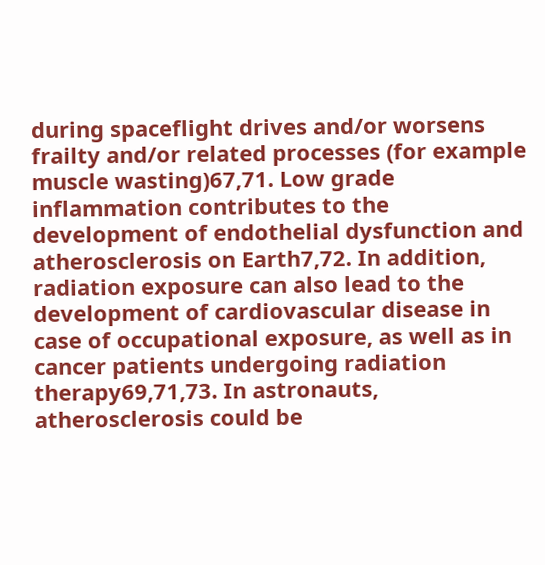during spaceflight drives and/or worsens frailty and/or related processes (for example muscle wasting)67,71. Low grade inflammation contributes to the development of endothelial dysfunction and atherosclerosis on Earth7,72. In addition, radiation exposure can also lead to the development of cardiovascular disease in case of occupational exposure, as well as in cancer patients undergoing radiation therapy69,71,73. In astronauts, atherosclerosis could be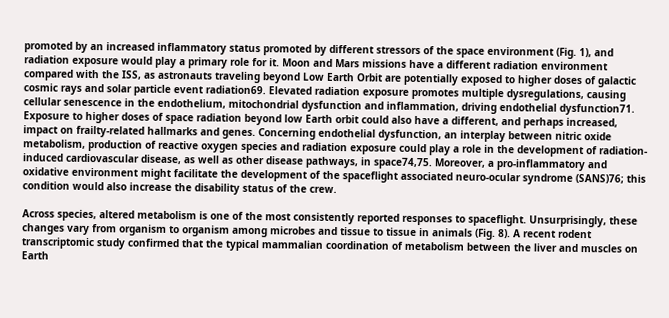promoted by an increased inflammatory status promoted by different stressors of the space environment (Fig. 1), and radiation exposure would play a primary role for it. Moon and Mars missions have a different radiation environment compared with the ISS, as astronauts traveling beyond Low Earth Orbit are potentially exposed to higher doses of galactic cosmic rays and solar particle event radiation69. Elevated radiation exposure promotes multiple dysregulations, causing cellular senescence in the endothelium, mitochondrial dysfunction and inflammation, driving endothelial dysfunction71. Exposure to higher doses of space radiation beyond low Earth orbit could also have a different, and perhaps increased, impact on frailty-related hallmarks and genes. Concerning endothelial dysfunction, an interplay between nitric oxide metabolism, production of reactive oxygen species and radiation exposure could play a role in the development of radiation-induced cardiovascular disease, as well as other disease pathways, in space74,75. Moreover, a pro-inflammatory and oxidative environment might facilitate the development of the spaceflight associated neuro-ocular syndrome (SANS)76; this condition would also increase the disability status of the crew.

Across species, altered metabolism is one of the most consistently reported responses to spaceflight. Unsurprisingly, these changes vary from organism to organism among microbes and tissue to tissue in animals (Fig. 8). A recent rodent transcriptomic study confirmed that the typical mammalian coordination of metabolism between the liver and muscles on Earth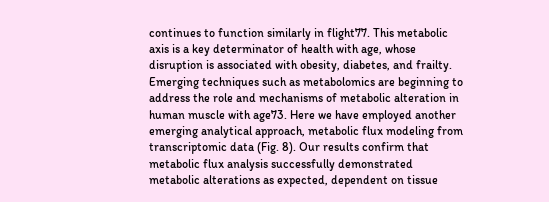continues to function similarly in flight77. This metabolic axis is a key determinator of health with age, whose disruption is associated with obesity, diabetes, and frailty. Emerging techniques such as metabolomics are beginning to address the role and mechanisms of metabolic alteration in human muscle with age73. Here we have employed another emerging analytical approach, metabolic flux modeling from transcriptomic data (Fig. 8). Our results confirm that metabolic flux analysis successfully demonstrated metabolic alterations as expected, dependent on tissue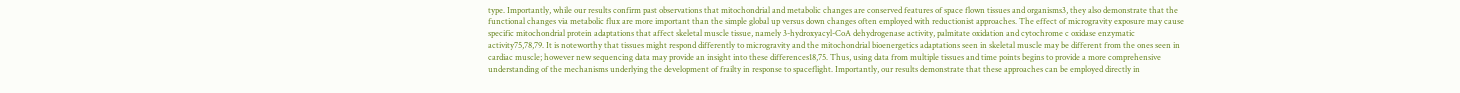type. Importantly, while our results confirm past observations that mitochondrial and metabolic changes are conserved features of space flown tissues and organisms3, they also demonstrate that the functional changes via metabolic flux are more important than the simple global up versus down changes often employed with reductionist approaches. The effect of microgravity exposure may cause specific mitochondrial protein adaptations that affect skeletal muscle tissue, namely 3-hydroxyacyl-CoA dehydrogenase activity, palmitate oxidation and cytochrome c oxidase enzymatic activity75,78,79. It is noteworthy that tissues might respond differently to microgravity and the mitochondrial bioenergetics adaptations seen in skeletal muscle may be different from the ones seen in cardiac muscle; however new sequencing data may provide an insight into these differences18,75. Thus, using data from multiple tissues and time points begins to provide a more comprehensive understanding of the mechanisms underlying the development of frailty in response to spaceflight. Importantly, our results demonstrate that these approaches can be employed directly in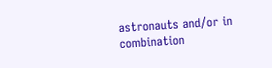astronauts and/or in combination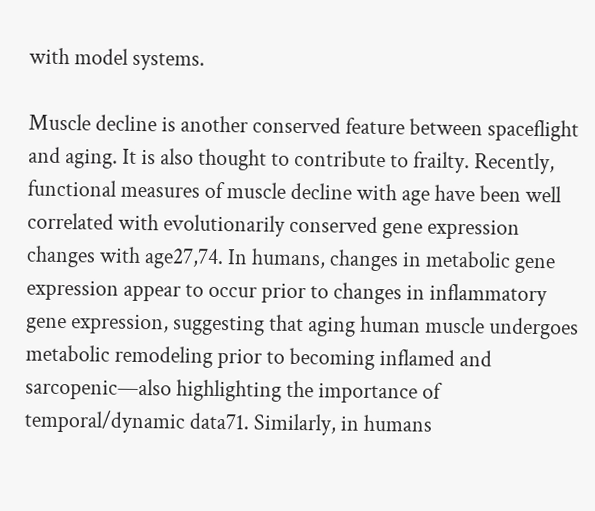with model systems.

Muscle decline is another conserved feature between spaceflight and aging. It is also thought to contribute to frailty. Recently, functional measures of muscle decline with age have been well correlated with evolutionarily conserved gene expression changes with age27,74. In humans, changes in metabolic gene expression appear to occur prior to changes in inflammatory gene expression, suggesting that aging human muscle undergoes metabolic remodeling prior to becoming inflamed and sarcopenic—also highlighting the importance of temporal/dynamic data71. Similarly, in humans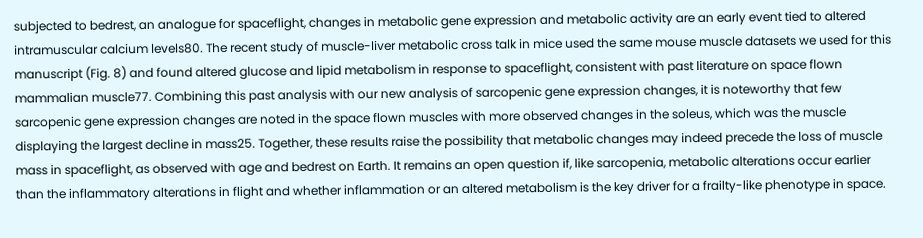subjected to bedrest, an analogue for spaceflight, changes in metabolic gene expression and metabolic activity are an early event tied to altered intramuscular calcium levels80. The recent study of muscle-liver metabolic cross talk in mice used the same mouse muscle datasets we used for this manuscript (Fig. 8) and found altered glucose and lipid metabolism in response to spaceflight, consistent with past literature on space flown mammalian muscle77. Combining this past analysis with our new analysis of sarcopenic gene expression changes, it is noteworthy that few sarcopenic gene expression changes are noted in the space flown muscles with more observed changes in the soleus, which was the muscle displaying the largest decline in mass25. Together, these results raise the possibility that metabolic changes may indeed precede the loss of muscle mass in spaceflight, as observed with age and bedrest on Earth. It remains an open question if, like sarcopenia, metabolic alterations occur earlier than the inflammatory alterations in flight and whether inflammation or an altered metabolism is the key driver for a frailty-like phenotype in space.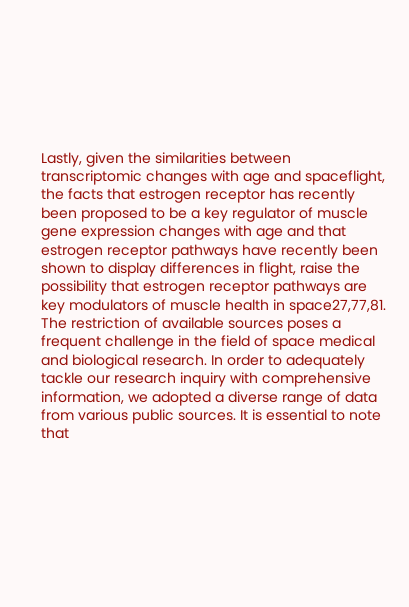Lastly, given the similarities between transcriptomic changes with age and spaceflight, the facts that estrogen receptor has recently been proposed to be a key regulator of muscle gene expression changes with age and that estrogen receptor pathways have recently been shown to display differences in flight, raise the possibility that estrogen receptor pathways are key modulators of muscle health in space27,77,81. The restriction of available sources poses a frequent challenge in the field of space medical and biological research. In order to adequately tackle our research inquiry with comprehensive information, we adopted a diverse range of data from various public sources. It is essential to note that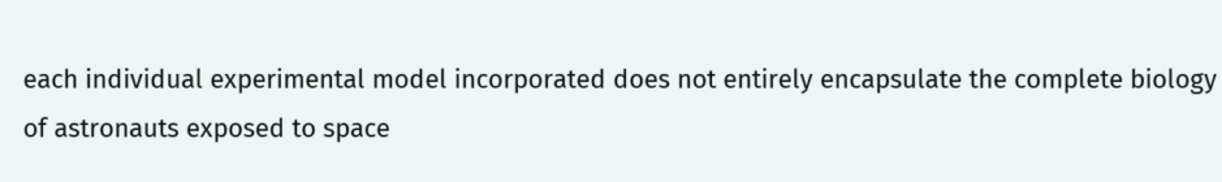each individual experimental model incorporated does not entirely encapsulate the complete biology of astronauts exposed to space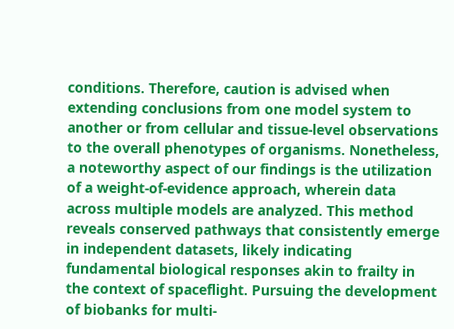conditions. Therefore, caution is advised when extending conclusions from one model system to another or from cellular and tissue-level observations to the overall phenotypes of organisms. Nonetheless, a noteworthy aspect of our findings is the utilization of a weight-of-evidence approach, wherein data across multiple models are analyzed. This method reveals conserved pathways that consistently emerge in independent datasets, likely indicating fundamental biological responses akin to frailty in the context of spaceflight. Pursuing the development of biobanks for multi-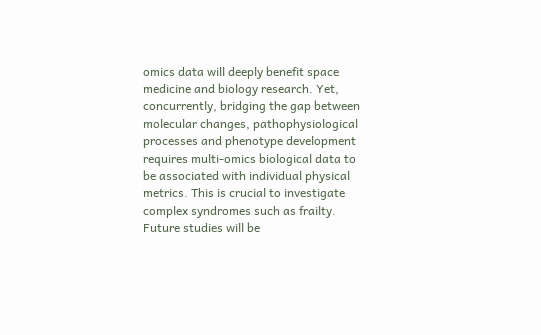omics data will deeply benefit space medicine and biology research. Yet, concurrently, bridging the gap between molecular changes, pathophysiological processes and phenotype development requires multi-omics biological data to be associated with individual physical metrics. This is crucial to investigate complex syndromes such as frailty. Future studies will be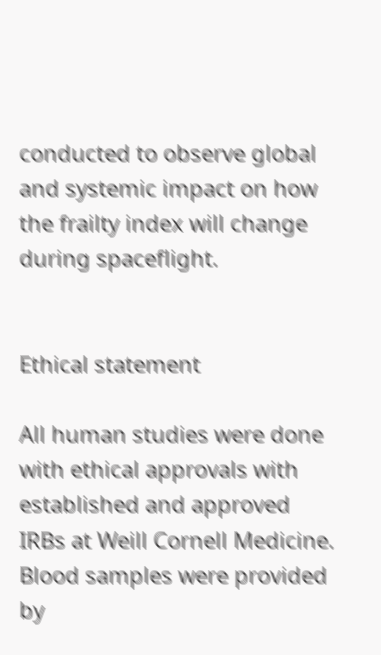conducted to observe global and systemic impact on how the frailty index will change during spaceflight.


Ethical statement

All human studies were done with ethical approvals with established and approved IRBs at Weill Cornell Medicine. Blood samples were provided by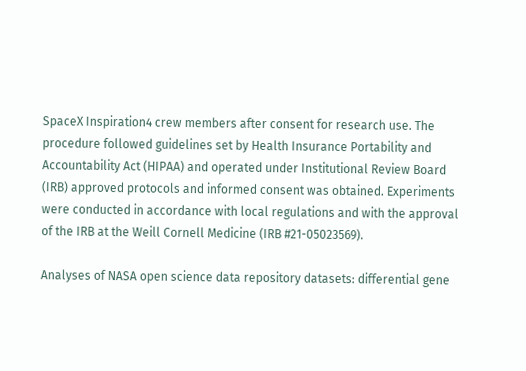SpaceX Inspiration4 crew members after consent for research use. The procedure followed guidelines set by Health Insurance Portability and Accountability Act (HIPAA) and operated under Institutional Review Board (IRB) approved protocols and informed consent was obtained. Experiments were conducted in accordance with local regulations and with the approval of the IRB at the Weill Cornell Medicine (IRB #21-05023569).

Analyses of NASA open science data repository datasets: differential gene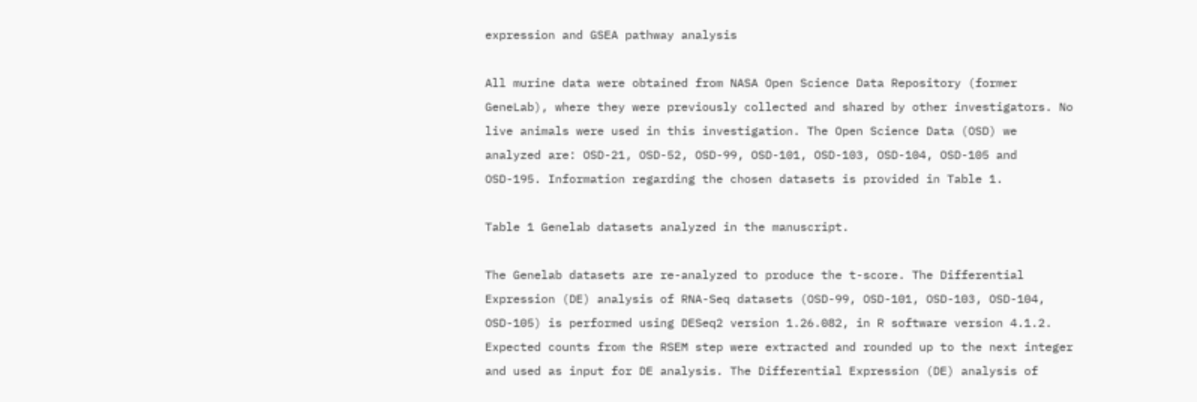expression and GSEA pathway analysis

All murine data were obtained from NASA Open Science Data Repository (former GeneLab), where they were previously collected and shared by other investigators. No live animals were used in this investigation. The Open Science Data (OSD) we analyzed are: OSD-21, OSD-52, OSD-99, OSD-101, OSD-103, OSD-104, OSD-105 and OSD-195. Information regarding the chosen datasets is provided in Table 1.

Table 1 Genelab datasets analyzed in the manuscript.

The Genelab datasets are re-analyzed to produce the t-score. The Differential Expression (DE) analysis of RNA-Seq datasets (OSD-99, OSD-101, OSD-103, OSD-104, OSD-105) is performed using DESeq2 version 1.26.082, in R software version 4.1.2. Expected counts from the RSEM step were extracted and rounded up to the next integer and used as input for DE analysis. The Differential Expression (DE) analysis of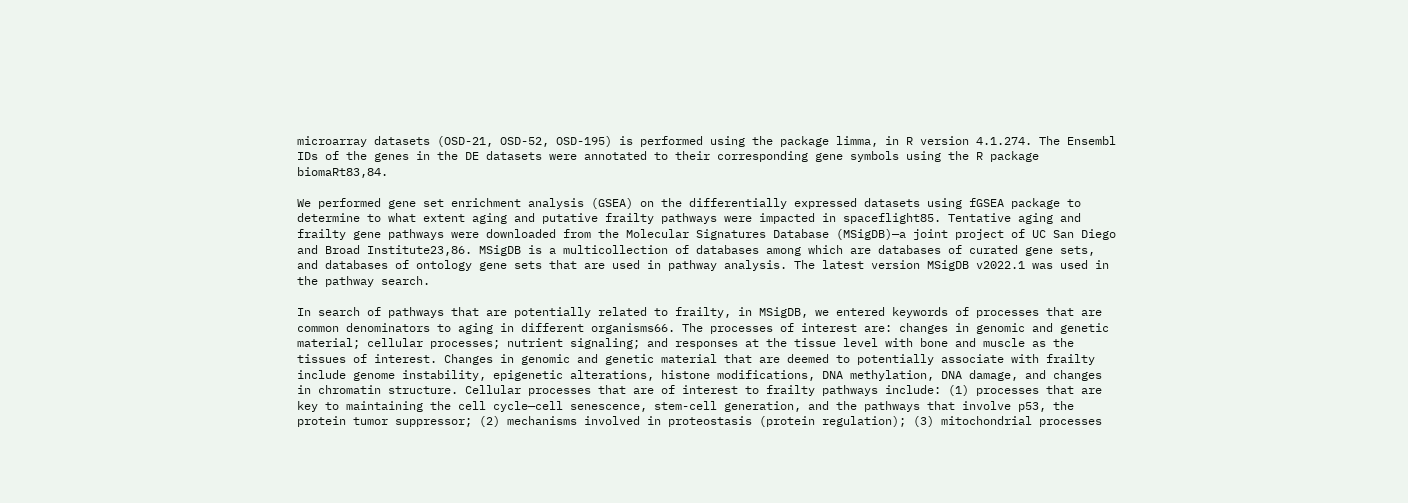microarray datasets (OSD-21, OSD-52, OSD-195) is performed using the package limma, in R version 4.1.274. The Ensembl IDs of the genes in the DE datasets were annotated to their corresponding gene symbols using the R package biomaRt83,84.

We performed gene set enrichment analysis (GSEA) on the differentially expressed datasets using fGSEA package to determine to what extent aging and putative frailty pathways were impacted in spaceflight85. Tentative aging and frailty gene pathways were downloaded from the Molecular Signatures Database (MSigDB)—a joint project of UC San Diego and Broad Institute23,86. MSigDB is a multicollection of databases among which are databases of curated gene sets, and databases of ontology gene sets that are used in pathway analysis. The latest version MSigDB v2022.1 was used in the pathway search.

In search of pathways that are potentially related to frailty, in MSigDB, we entered keywords of processes that are common denominators to aging in different organisms66. The processes of interest are: changes in genomic and genetic material; cellular processes; nutrient signaling; and responses at the tissue level with bone and muscle as the tissues of interest. Changes in genomic and genetic material that are deemed to potentially associate with frailty include genome instability, epigenetic alterations, histone modifications, DNA methylation, DNA damage, and changes in chromatin structure. Cellular processes that are of interest to frailty pathways include: (1) processes that are key to maintaining the cell cycle—cell senescence, stem-cell generation, and the pathways that involve p53, the protein tumor suppressor; (2) mechanisms involved in proteostasis (protein regulation); (3) mitochondrial processes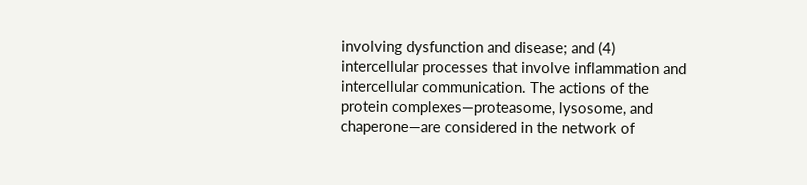involving dysfunction and disease; and (4) intercellular processes that involve inflammation and intercellular communication. The actions of the protein complexes—proteasome, lysosome, and chaperone—are considered in the network of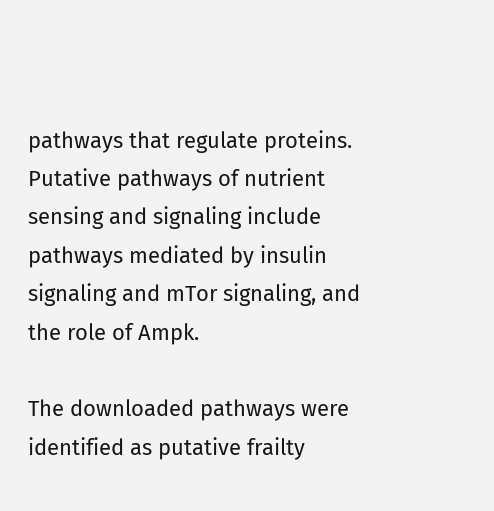pathways that regulate proteins. Putative pathways of nutrient sensing and signaling include pathways mediated by insulin signaling and mTor signaling, and the role of Ampk.

The downloaded pathways were identified as putative frailty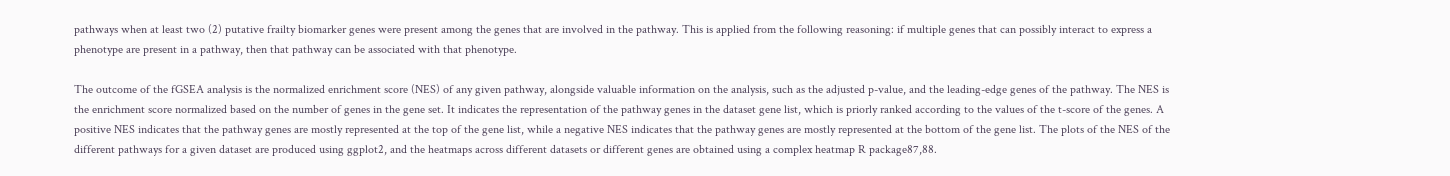pathways when at least two (2) putative frailty biomarker genes were present among the genes that are involved in the pathway. This is applied from the following reasoning: if multiple genes that can possibly interact to express a phenotype are present in a pathway, then that pathway can be associated with that phenotype.

The outcome of the fGSEA analysis is the normalized enrichment score (NES) of any given pathway, alongside valuable information on the analysis, such as the adjusted p-value, and the leading-edge genes of the pathway. The NES is the enrichment score normalized based on the number of genes in the gene set. It indicates the representation of the pathway genes in the dataset gene list, which is priorly ranked according to the values of the t-score of the genes. A positive NES indicates that the pathway genes are mostly represented at the top of the gene list, while a negative NES indicates that the pathway genes are mostly represented at the bottom of the gene list. The plots of the NES of the different pathways for a given dataset are produced using ggplot2, and the heatmaps across different datasets or different genes are obtained using a complex heatmap R package87,88.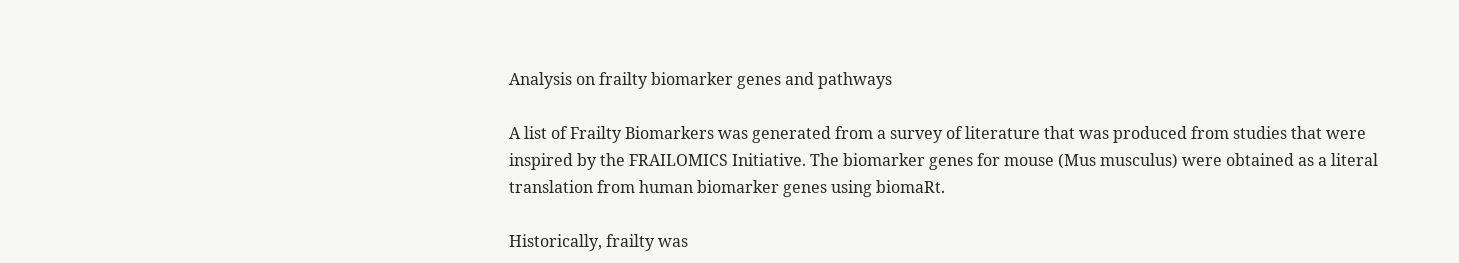Analysis on frailty biomarker genes and pathways

A list of Frailty Biomarkers was generated from a survey of literature that was produced from studies that were inspired by the FRAILOMICS Initiative. The biomarker genes for mouse (Mus musculus) were obtained as a literal translation from human biomarker genes using biomaRt.

Historically, frailty was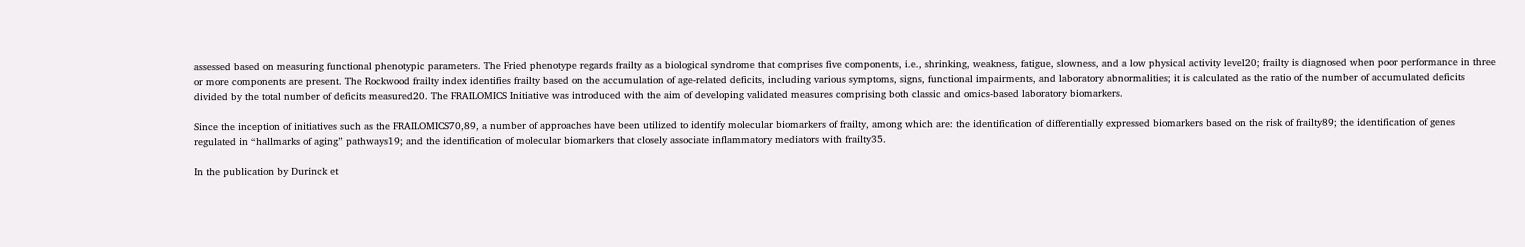assessed based on measuring functional phenotypic parameters. The Fried phenotype regards frailty as a biological syndrome that comprises five components, i.e., shrinking, weakness, fatigue, slowness, and a low physical activity level20; frailty is diagnosed when poor performance in three or more components are present. The Rockwood frailty index identifies frailty based on the accumulation of age-related deficits, including various symptoms, signs, functional impairments, and laboratory abnormalities; it is calculated as the ratio of the number of accumulated deficits divided by the total number of deficits measured20. The FRAILOMICS Initiative was introduced with the aim of developing validated measures comprising both classic and omics-based laboratory biomarkers.

Since the inception of initiatives such as the FRAILOMICS70,89, a number of approaches have been utilized to identify molecular biomarkers of frailty, among which are: the identification of differentially expressed biomarkers based on the risk of frailty89; the identification of genes regulated in “hallmarks of aging” pathways19; and the identification of molecular biomarkers that closely associate inflammatory mediators with frailty35.

In the publication by Durinck et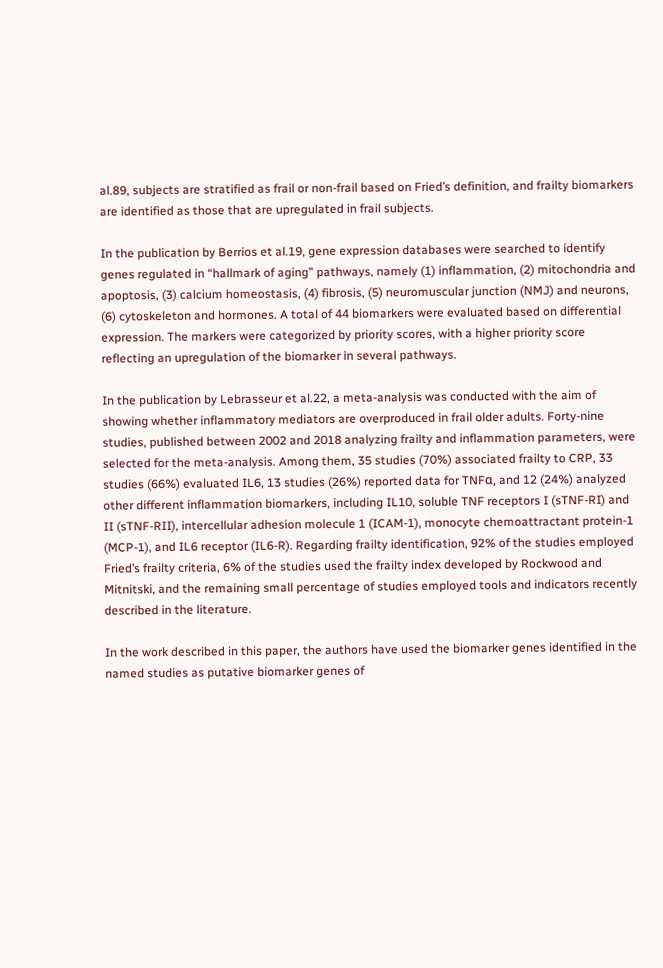al.89, subjects are stratified as frail or non-frail based on Fried’s definition, and frailty biomarkers are identified as those that are upregulated in frail subjects.

In the publication by Berrios et al.19, gene expression databases were searched to identify genes regulated in “hallmark of aging” pathways, namely (1) inflammation, (2) mitochondria and apoptosis, (3) calcium homeostasis, (4) fibrosis, (5) neuromuscular junction (NMJ) and neurons, (6) cytoskeleton and hormones. A total of 44 biomarkers were evaluated based on differential expression. The markers were categorized by priority scores, with a higher priority score reflecting an upregulation of the biomarker in several pathways.

In the publication by Lebrasseur et al.22, a meta-analysis was conducted with the aim of showing whether inflammatory mediators are overproduced in frail older adults. Forty-nine studies, published between 2002 and 2018 analyzing frailty and inflammation parameters, were selected for the meta-analysis. Among them, 35 studies (70%) associated frailty to CRP, 33 studies (66%) evaluated IL6, 13 studies (26%) reported data for TNFα, and 12 (24%) analyzed other different inflammation biomarkers, including IL10, soluble TNF receptors I (sTNF-RI) and II (sTNF-RII), intercellular adhesion molecule 1 (ICAM-1), monocyte chemoattractant protein-1 (MCP-1), and IL6 receptor (IL6-R). Regarding frailty identification, 92% of the studies employed Fried’s frailty criteria, 6% of the studies used the frailty index developed by Rockwood and Mitnitski, and the remaining small percentage of studies employed tools and indicators recently described in the literature.

In the work described in this paper, the authors have used the biomarker genes identified in the named studies as putative biomarker genes of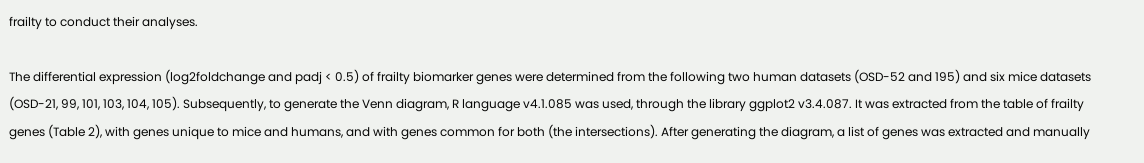frailty to conduct their analyses.

The differential expression (log2foldchange and padj < 0.5) of frailty biomarker genes were determined from the following two human datasets (OSD-52 and 195) and six mice datasets (OSD-21, 99, 101, 103, 104, 105). Subsequently, to generate the Venn diagram, R language v4.1.085 was used, through the library ggplot2 v3.4.087. It was extracted from the table of frailty genes (Table 2), with genes unique to mice and humans, and with genes common for both (the intersections). After generating the diagram, a list of genes was extracted and manually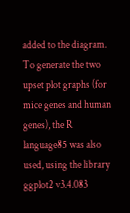added to the diagram. To generate the two upset plot graphs (for mice genes and human genes), the R language85 was also used, using the library ggplot2 v3.4.083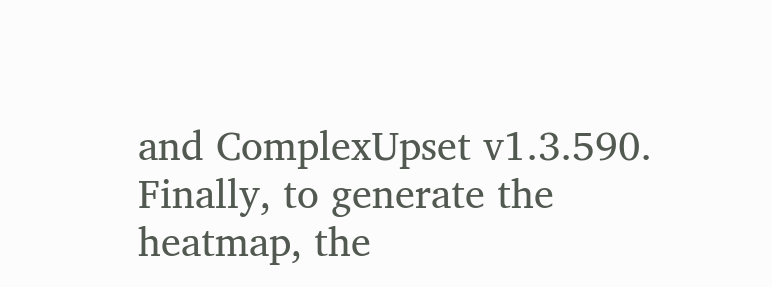and ComplexUpset v1.3.590. Finally, to generate the heatmap, the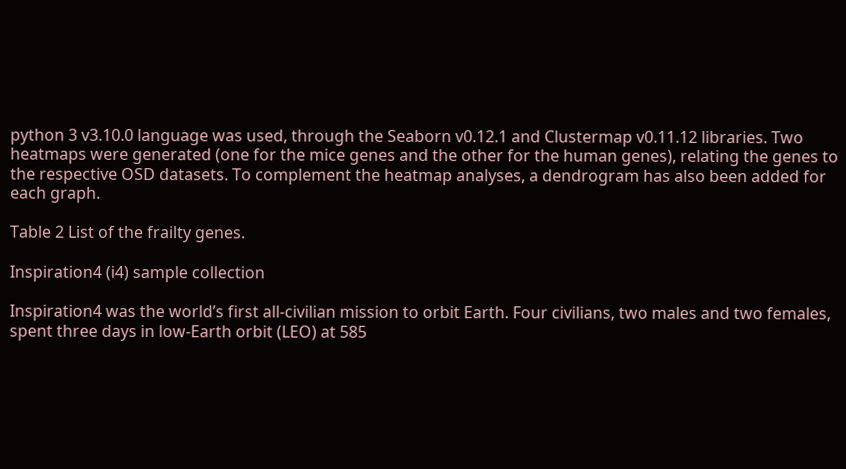python 3 v3.10.0 language was used, through the Seaborn v0.12.1 and Clustermap v0.11.12 libraries. Two heatmaps were generated (one for the mice genes and the other for the human genes), relating the genes to the respective OSD datasets. To complement the heatmap analyses, a dendrogram has also been added for each graph.

Table 2 List of the frailty genes.

Inspiration4 (i4) sample collection

Inspiration4 was the world’s first all-civilian mission to orbit Earth. Four civilians, two males and two females, spent three days in low-Earth orbit (LEO) at 585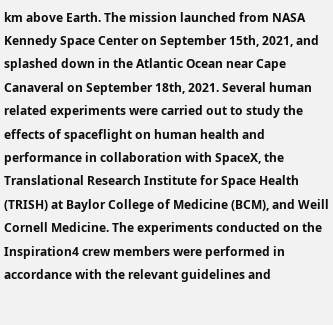km above Earth. The mission launched from NASA Kennedy Space Center on September 15th, 2021, and splashed down in the Atlantic Ocean near Cape Canaveral on September 18th, 2021. Several human related experiments were carried out to study the effects of spaceflight on human health and performance in collaboration with SpaceX, the Translational Research Institute for Space Health (TRISH) at Baylor College of Medicine (BCM), and Weill Cornell Medicine. The experiments conducted on the Inspiration4 crew members were performed in accordance with the relevant guidelines and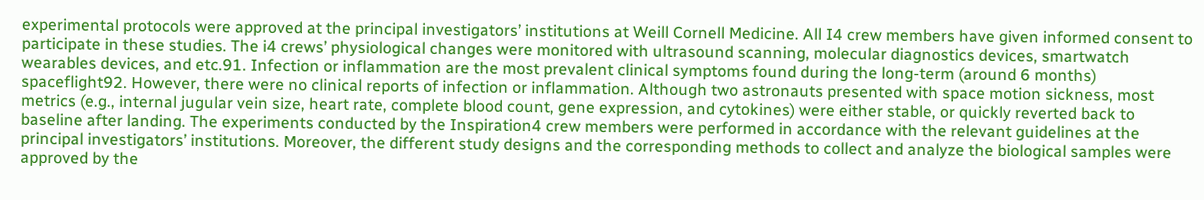experimental protocols were approved at the principal investigators’ institutions at Weill Cornell Medicine. All I4 crew members have given informed consent to participate in these studies. The i4 crews’ physiological changes were monitored with ultrasound scanning, molecular diagnostics devices, smartwatch wearables devices, and etc.91. Infection or inflammation are the most prevalent clinical symptoms found during the long-term (around 6 months) spaceflight92. However, there were no clinical reports of infection or inflammation. Although two astronauts presented with space motion sickness, most metrics (e.g., internal jugular vein size, heart rate, complete blood count, gene expression, and cytokines) were either stable, or quickly reverted back to baseline after landing. The experiments conducted by the Inspiration4 crew members were performed in accordance with the relevant guidelines at the principal investigators’ institutions. Moreover, the different study designs and the corresponding methods to collect and analyze the biological samples were approved by the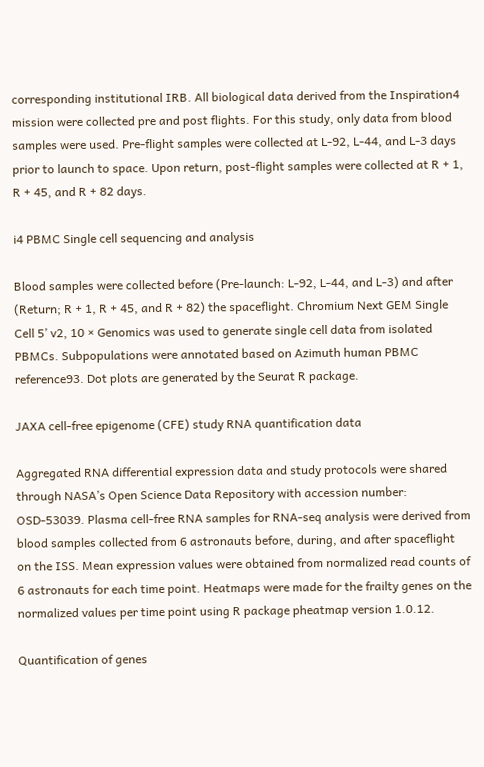corresponding institutional IRB. All biological data derived from the Inspiration4 mission were collected pre and post flights. For this study, only data from blood samples were used. Pre-flight samples were collected at L-92, L-44, and L-3 days prior to launch to space. Upon return, post-flight samples were collected at R + 1, R + 45, and R + 82 days.

i4 PBMC Single cell sequencing and analysis

Blood samples were collected before (Pre-launch: L-92, L-44, and L-3) and after (Return; R + 1, R + 45, and R + 82) the spaceflight. Chromium Next GEM Single Cell 5’ v2, 10 × Genomics was used to generate single cell data from isolated PBMCs. Subpopulations were annotated based on Azimuth human PBMC reference93. Dot plots are generated by the Seurat R package.

JAXA cell-free epigenome (CFE) study RNA quantification data

Aggregated RNA differential expression data and study protocols were shared through NASA’s Open Science Data Repository with accession number: OSD-53039. Plasma cell-free RNA samples for RNA-seq analysis were derived from blood samples collected from 6 astronauts before, during, and after spaceflight on the ISS. Mean expression values were obtained from normalized read counts of 6 astronauts for each time point. Heatmaps were made for the frailty genes on the normalized values per time point using R package pheatmap version 1.0.12.

Quantification of genes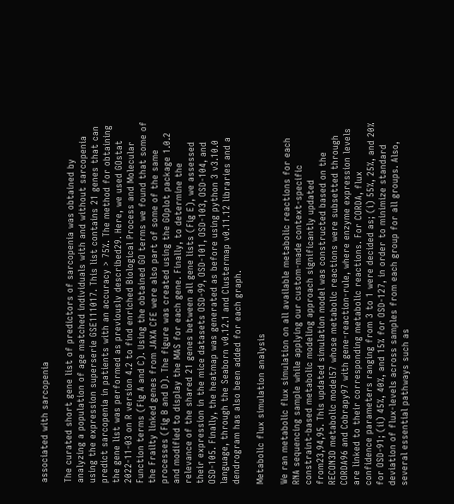associated with sarcopenia

The curated short gene list of predictors of sarcopenia was obtained by analyzing a population of age matched individuals with and without sarcopenia using the expression superserie GSE111017. This list contains 21 genes that can predict sarcopenia in patients with an accuracy > 75%. The method for obtaining the gene list was performed as previously described29. Here, we used GOstat 2022-11-03 on R version 4.2 to find enriched Biological Process and Molecular Function terms (Fig A and C). Using the obtained GO terms we found that some of the Frailty linked genes from JAXA CFE were also part of some of the same processes (Fig B and D). The figure was created using the GOplot package 1.0.2 and modified to display the MAS for each gene. Finally, to determine the relevance of the shared 21 genes between all gene lists (Fig E), we assessed their expression in the mice datasets OSD-99, OSD-101, OSD-103, OSD-104, and OSD-105. Finally, the heatmap was generated as before using python 3 v3.10.0 language, through the Seaborn v0.12.1 and Clustermap v0.11.12 libraries and a dendrogram has also been added for each graph.

Metabolic flux simulation analysis

We ran metabolic flux simulation on all available metabolic reactions for each RNA sequencing sample while applying our custom-made context-specific constraint-based metabolic modeling approach significantly updated from23,94,95. This updated simulation model was constructed based on the RECON3D metabolic model57 whose metabolic reactions were subsetted through CORDA96 and Cobrapy97 with gene-reaction-rule, where enzyme expression levels are linked to their corresponding metabolic reactions. For CORDA, flux confidence parameters ranging from 3 to 1 were decided as; (i) 55%, 25%, and 20% for OSD-91; (ii) 45%, 40%, and 15% for OSD-127, in order to minimize standard deviation of flux-levels across samples from each group for all groups. Also, several essential pathways such as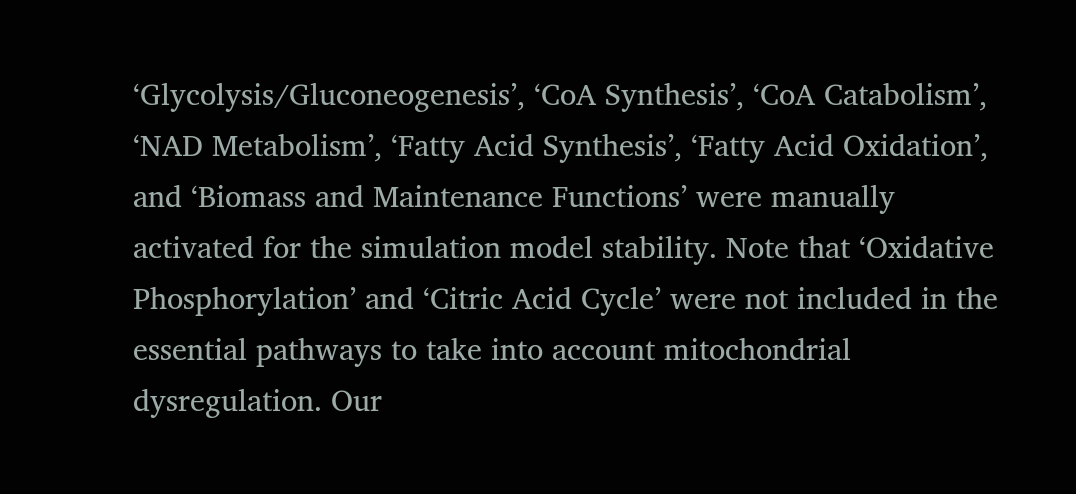‘Glycolysis/Gluconeogenesis’, ‘CoA Synthesis’, ‘CoA Catabolism’, ‘NAD Metabolism’, ‘Fatty Acid Synthesis’, ‘Fatty Acid Oxidation’, and ‘Biomass and Maintenance Functions’ were manually activated for the simulation model stability. Note that ‘Oxidative Phosphorylation’ and ‘Citric Acid Cycle’ were not included in the essential pathways to take into account mitochondrial dysregulation. Our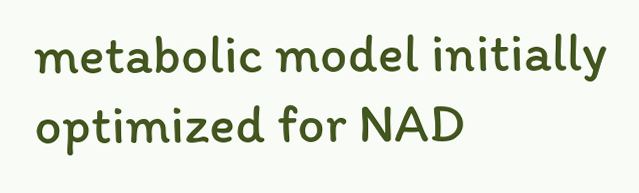metabolic model initially optimized for NAD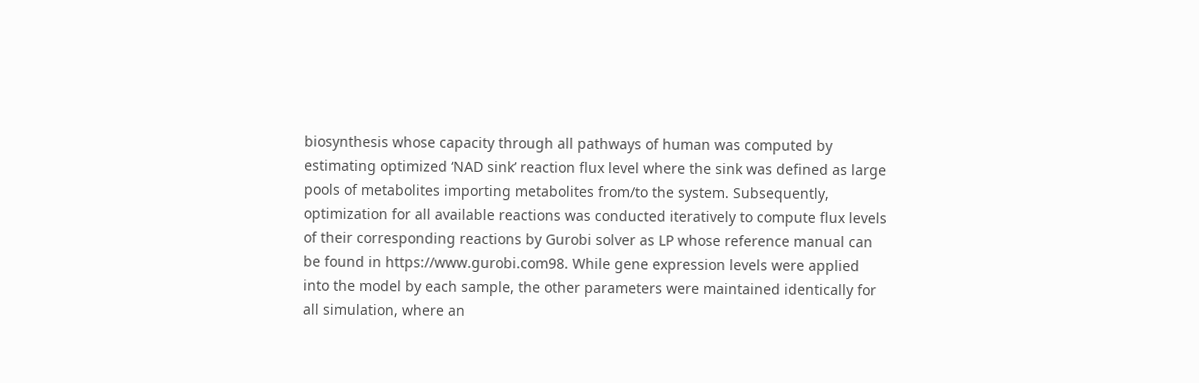biosynthesis whose capacity through all pathways of human was computed by estimating optimized ‘NAD sink’ reaction flux level where the sink was defined as large pools of metabolites importing metabolites from/to the system. Subsequently, optimization for all available reactions was conducted iteratively to compute flux levels of their corresponding reactions by Gurobi solver as LP whose reference manual can be found in https://www.gurobi.com98. While gene expression levels were applied into the model by each sample, the other parameters were maintained identically for all simulation, where an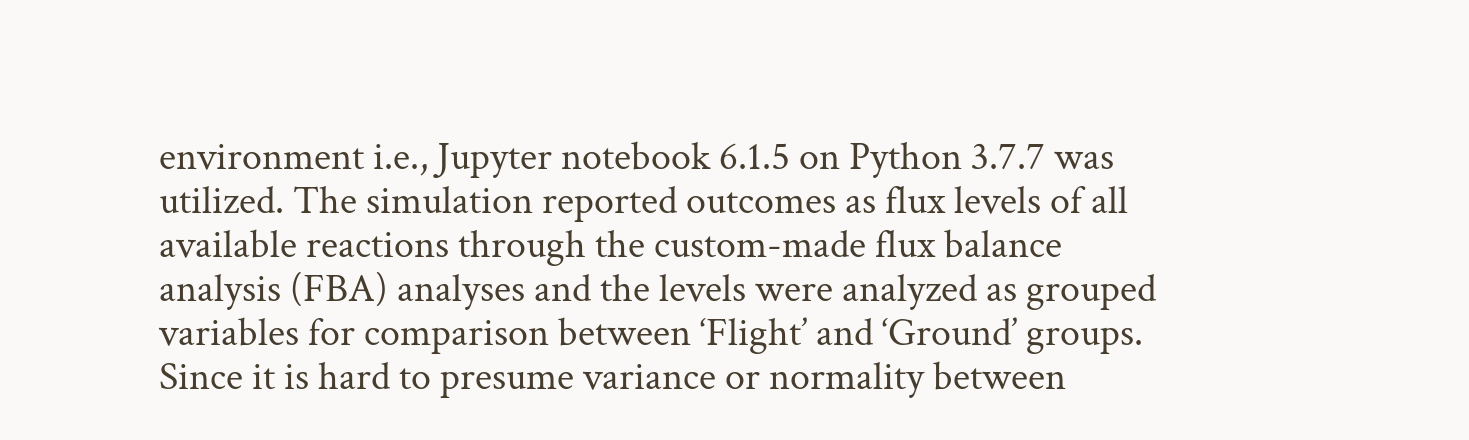environment i.e., Jupyter notebook 6.1.5 on Python 3.7.7 was utilized. The simulation reported outcomes as flux levels of all available reactions through the custom-made flux balance analysis (FBA) analyses and the levels were analyzed as grouped variables for comparison between ‘Flight’ and ‘Ground’ groups. Since it is hard to presume variance or normality between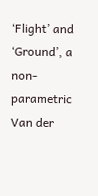‘Flight’ and ‘Ground’, a non-parametric Van der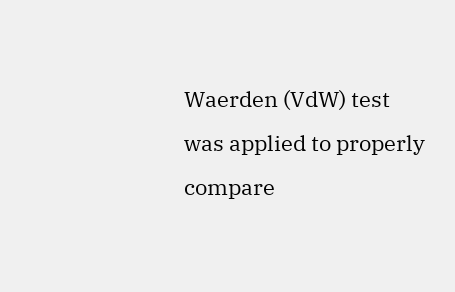Waerden (VdW) test was applied to properly compare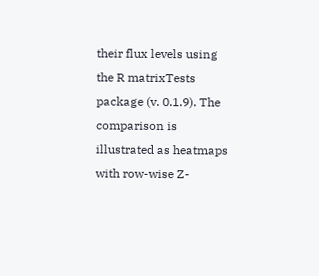their flux levels using the R matrixTests package (v. 0.1.9). The comparison is illustrated as heatmaps with row-wise Z-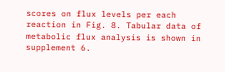scores on flux levels per each reaction in Fig. 8. Tabular data of metabolic flux analysis is shown in supplement 6.